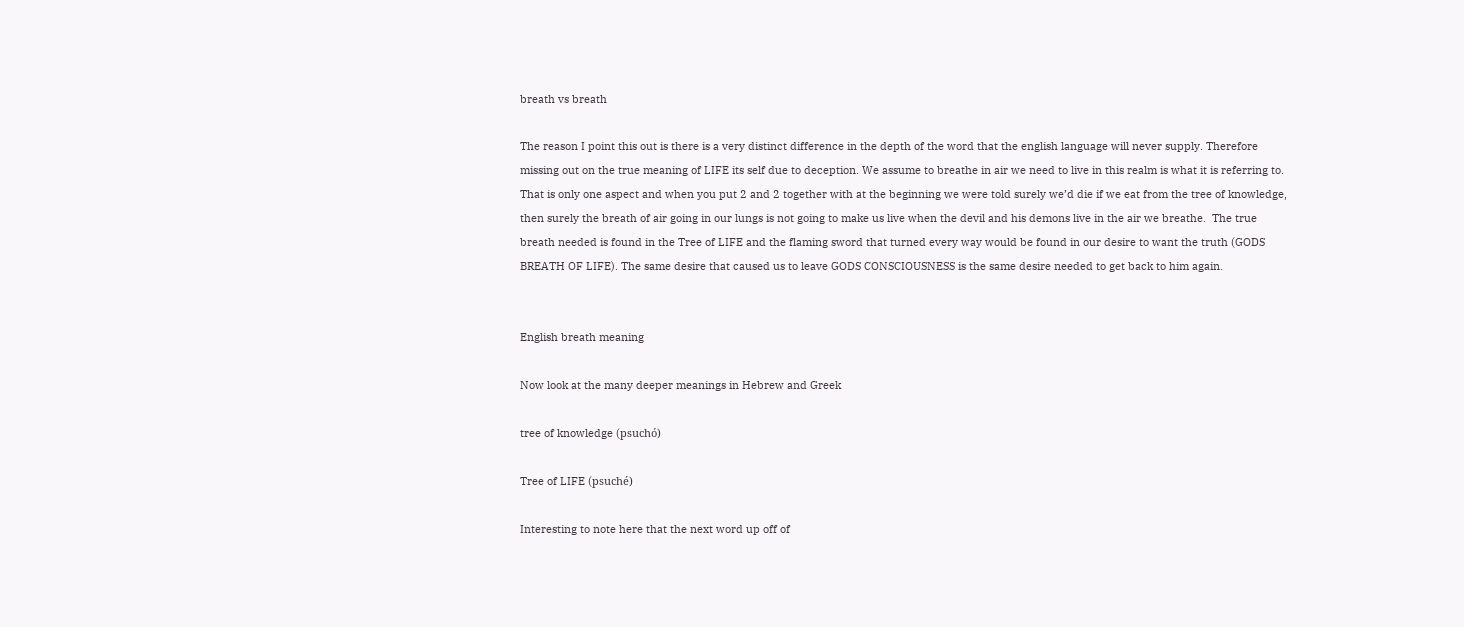breath vs breath

The reason I point this out is there is a very distinct difference in the depth of the word that the english language will never supply. Therefore missing out on the true meaning of LIFE its self due to deception. We assume to breathe in air we need to live in this realm is what it is referring to. That is only one aspect and when you put 2 and 2 together with at the beginning we were told surely we’d die if we eat from the tree of knowledge, then surely the breath of air going in our lungs is not going to make us live when the devil and his demons live in the air we breathe.  The true breath needed is found in the Tree of LIFE and the flaming sword that turned every way would be found in our desire to want the truth (GODS BREATH OF LIFE). The same desire that caused us to leave GODS CONSCIOUSNESS is the same desire needed to get back to him again.


English breath meaning

Now look at the many deeper meanings in Hebrew and Greek

tree of knowledge (psuchó)

Tree of LIFE (psuché)

Interesting to note here that the next word up off of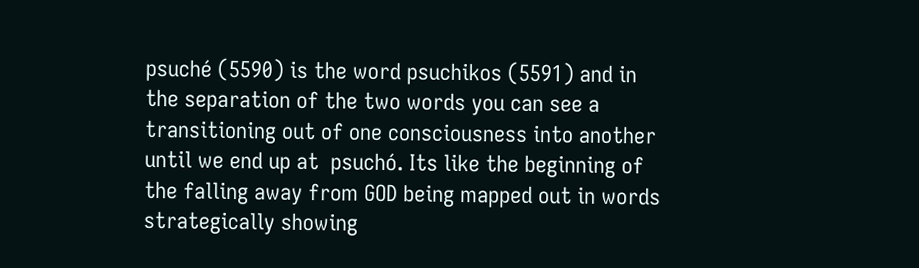psuché (5590) is the word psuchikos (5591) and in the separation of the two words you can see a transitioning out of one consciousness into another until we end up at  psuchó. Its like the beginning of the falling away from GOD being mapped out in words strategically showing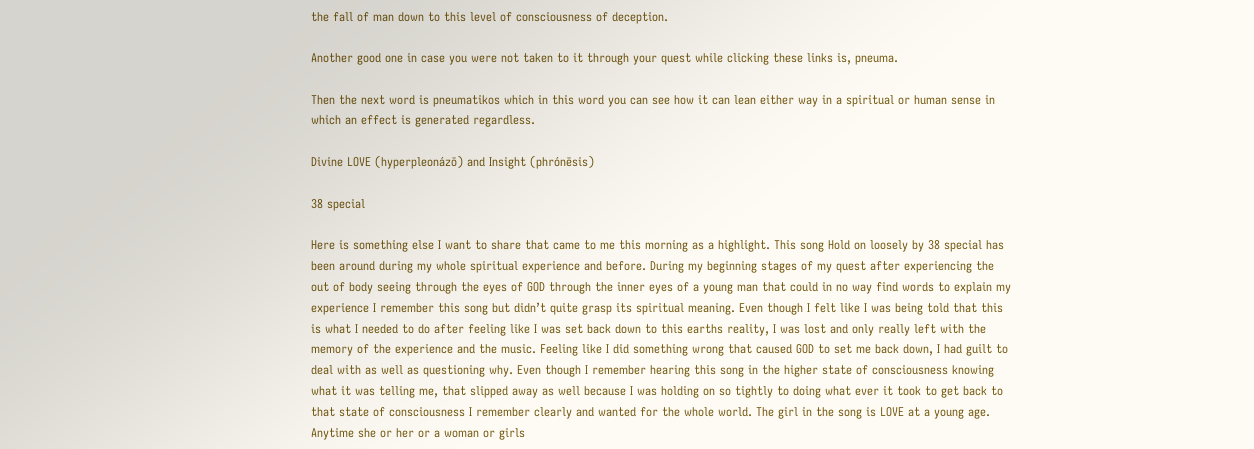the fall of man down to this level of consciousness of deception.

Another good one in case you were not taken to it through your quest while clicking these links is, pneuma.

Then the next word is pneumatikos which in this word you can see how it can lean either way in a spiritual or human sense in which an effect is generated regardless.

Divine LOVE (hyperpleonázō) and Insight (phrónēsis)

38 special

Here is something else I want to share that came to me this morning as a highlight. This song Hold on loosely by 38 special has been around during my whole spiritual experience and before. During my beginning stages of my quest after experiencing the out of body seeing through the eyes of GOD through the inner eyes of a young man that could in no way find words to explain my experience I remember this song but didn’t quite grasp its spiritual meaning. Even though I felt like I was being told that this is what I needed to do after feeling like I was set back down to this earths reality, I was lost and only really left with the memory of the experience and the music. Feeling like I did something wrong that caused GOD to set me back down, I had guilt to deal with as well as questioning why. Even though I remember hearing this song in the higher state of consciousness knowing what it was telling me, that slipped away as well because I was holding on so tightly to doing what ever it took to get back to that state of consciousness I remember clearly and wanted for the whole world. The girl in the song is LOVE at a young age. Anytime she or her or a woman or girls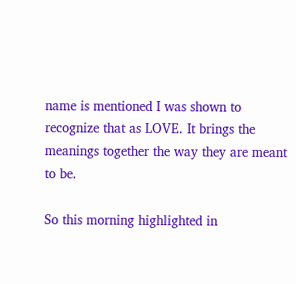name is mentioned I was shown to recognize that as LOVE. It brings the meanings together the way they are meant to be.

So this morning highlighted in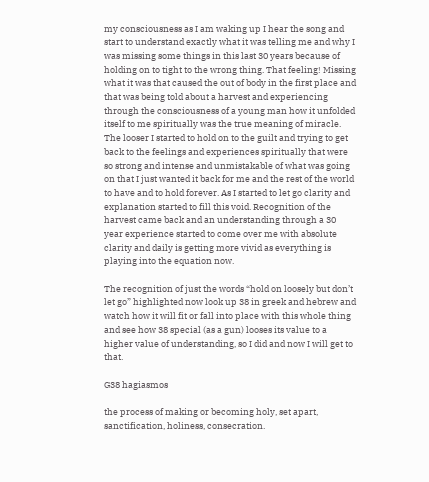my consciousness as I am waking up I hear the song and start to understand exactly what it was telling me and why I was missing some things in this last 30 years because of holding on to tight to the wrong thing. That feeling! Missing what it was that caused the out of body in the first place and that was being told about a harvest and experiencing through the consciousness of a young man how it unfolded itself to me spiritually was the true meaning of miracle. The looser I started to hold on to the guilt and trying to get back to the feelings and experiences spiritually that were so strong and intense and unmistakable of what was going on that I just wanted it back for me and the rest of the world to have and to hold forever. As I started to let go clarity and explanation started to fill this void. Recognition of the harvest came back and an understanding through a 30 year experience started to come over me with absolute clarity and daily is getting more vivid as everything is playing into the equation now.

The recognition of just the words “hold on loosely but don’t let go” highlighted now look up 38 in greek and hebrew and watch how it will fit or fall into place with this whole thing and see how 38 special (as a gun) looses its value to a higher value of understanding, so I did and now I will get to that.

G38 hagiasmos

the process of making or becoming holy, set apart, sanctification, holiness, consecration.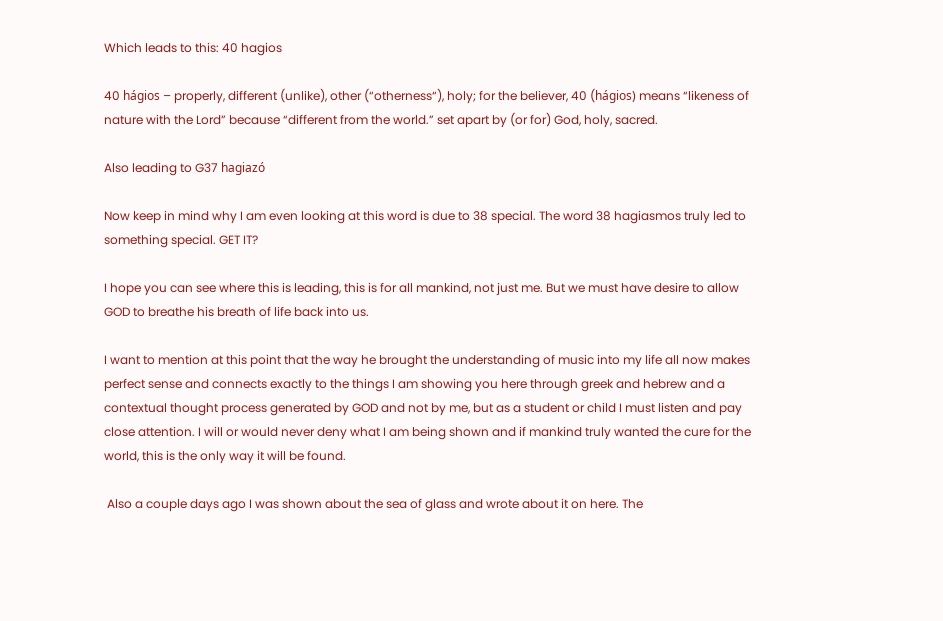Which leads to this: 40 hagios

40 hágios – properly, different (unlike), other (“otherness“), holy; for the believer, 40 (hágios) means “likeness of nature with the Lord” because “different from the world.” set apart by (or for) God, holy, sacred.

Also leading to G37 hagiazó

Now keep in mind why I am even looking at this word is due to 38 special. The word 38 hagiasmos truly led to something special. GET IT?

I hope you can see where this is leading, this is for all mankind, not just me. But we must have desire to allow GOD to breathe his breath of life back into us.

I want to mention at this point that the way he brought the understanding of music into my life all now makes perfect sense and connects exactly to the things I am showing you here through greek and hebrew and a contextual thought process generated by GOD and not by me, but as a student or child I must listen and pay close attention. I will or would never deny what I am being shown and if mankind truly wanted the cure for the world, this is the only way it will be found.

 Also a couple days ago I was shown about the sea of glass and wrote about it on here. The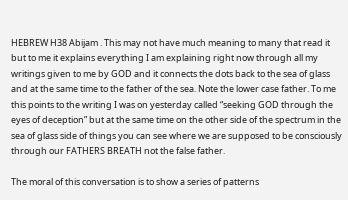HEBREW H38 Abijam . This may not have much meaning to many that read it but to me it explains everything I am explaining right now through all my writings given to me by GOD and it connects the dots back to the sea of glass and at the same time to the father of the sea. Note the lower case father. To me this points to the writing I was on yesterday called “seeking GOD through the eyes of deception” but at the same time on the other side of the spectrum in the sea of glass side of things you can see where we are supposed to be consciously through our FATHERS BREATH not the false father.

The moral of this conversation is to show a series of patterns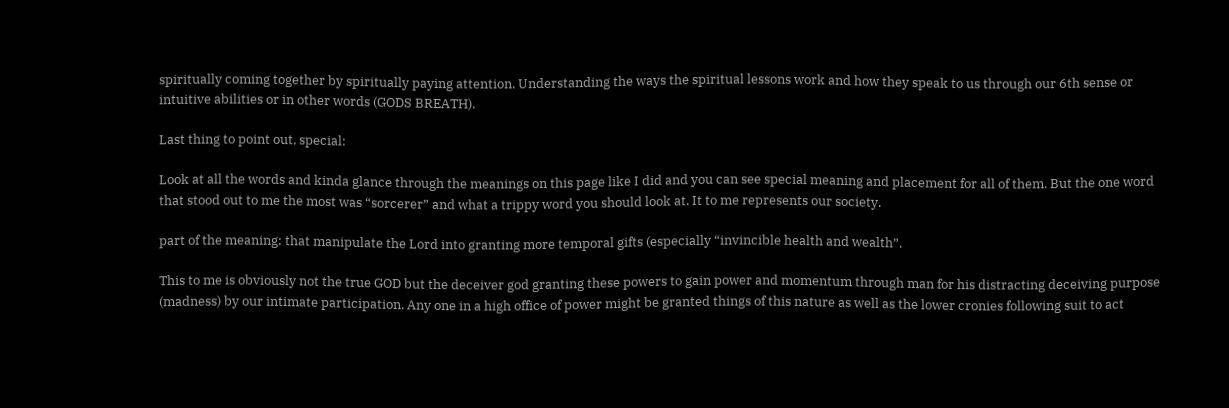spiritually coming together by spiritually paying attention. Understanding the ways the spiritual lessons work and how they speak to us through our 6th sense or intuitive abilities or in other words (GODS BREATH).

Last thing to point out, special:

Look at all the words and kinda glance through the meanings on this page like I did and you can see special meaning and placement for all of them. But the one word that stood out to me the most was “sorcerer” and what a trippy word you should look at. It to me represents our society.

part of the meaning: that manipulate the Lord into granting more temporal gifts (especially “invincible health and wealth”.

This to me is obviously not the true GOD but the deceiver god granting these powers to gain power and momentum through man for his distracting deceiving purpose (madness) by our intimate participation. Any one in a high office of power might be granted things of this nature as well as the lower cronies following suit to act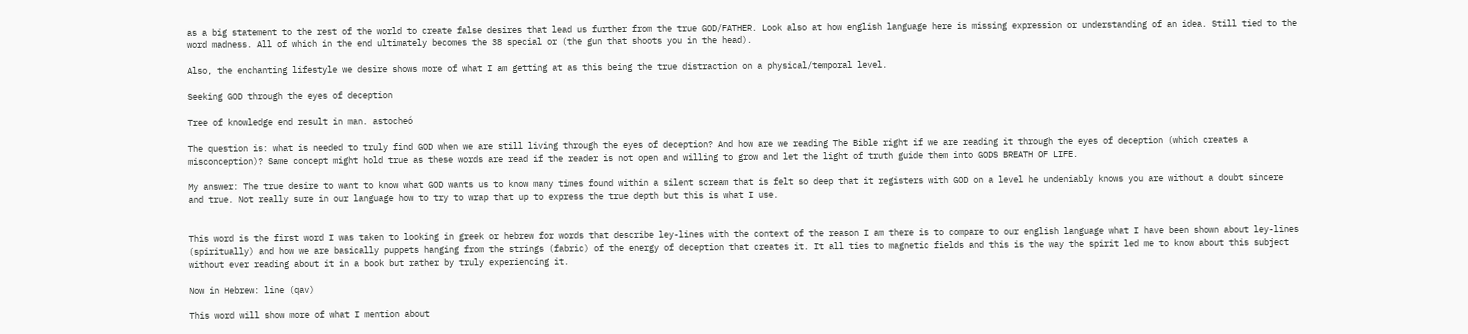as a big statement to the rest of the world to create false desires that lead us further from the true GOD/FATHER. Look also at how english language here is missing expression or understanding of an idea. Still tied to the word madness. All of which in the end ultimately becomes the 38 special or (the gun that shoots you in the head).

Also, the enchanting lifestyle we desire shows more of what I am getting at as this being the true distraction on a physical/temporal level.

Seeking GOD through the eyes of deception

Tree of knowledge end result in man. astocheó

The question is: what is needed to truly find GOD when we are still living through the eyes of deception? And how are we reading The Bible right if we are reading it through the eyes of deception (which creates a misconception)? Same concept might hold true as these words are read if the reader is not open and willing to grow and let the light of truth guide them into GODS BREATH OF LIFE.

My answer: The true desire to want to know what GOD wants us to know many times found within a silent scream that is felt so deep that it registers with GOD on a level he undeniably knows you are without a doubt sincere and true. Not really sure in our language how to try to wrap that up to express the true depth but this is what I use.


This word is the first word I was taken to looking in greek or hebrew for words that describe ley-lines with the context of the reason I am there is to compare to our english language what I have been shown about ley-lines (spiritually) and how we are basically puppets hanging from the strings (fabric) of the energy of deception that creates it. It all ties to magnetic fields and this is the way the spirit led me to know about this subject without ever reading about it in a book but rather by truly experiencing it.

Now in Hebrew: line (qav)

This word will show more of what I mention about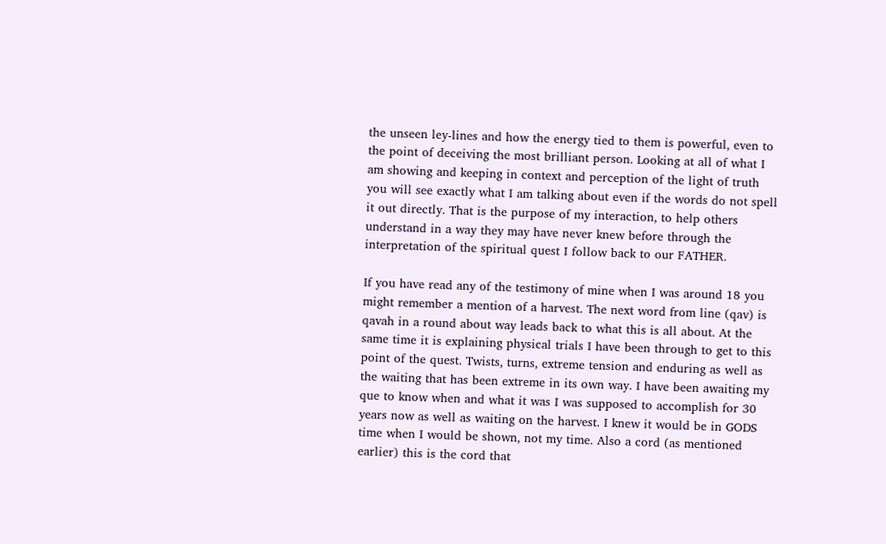the unseen ley-lines and how the energy tied to them is powerful, even to the point of deceiving the most brilliant person. Looking at all of what I am showing and keeping in context and perception of the light of truth you will see exactly what I am talking about even if the words do not spell it out directly. That is the purpose of my interaction, to help others understand in a way they may have never knew before through the interpretation of the spiritual quest I follow back to our FATHER.

If you have read any of the testimony of mine when I was around 18 you might remember a mention of a harvest. The next word from line (qav) is qavah in a round about way leads back to what this is all about. At the same time it is explaining physical trials I have been through to get to this point of the quest. Twists, turns, extreme tension and enduring as well as the waiting that has been extreme in its own way. I have been awaiting my que to know when and what it was I was supposed to accomplish for 30 years now as well as waiting on the harvest. I knew it would be in GODS time when I would be shown, not my time. Also a cord (as mentioned earlier) this is the cord that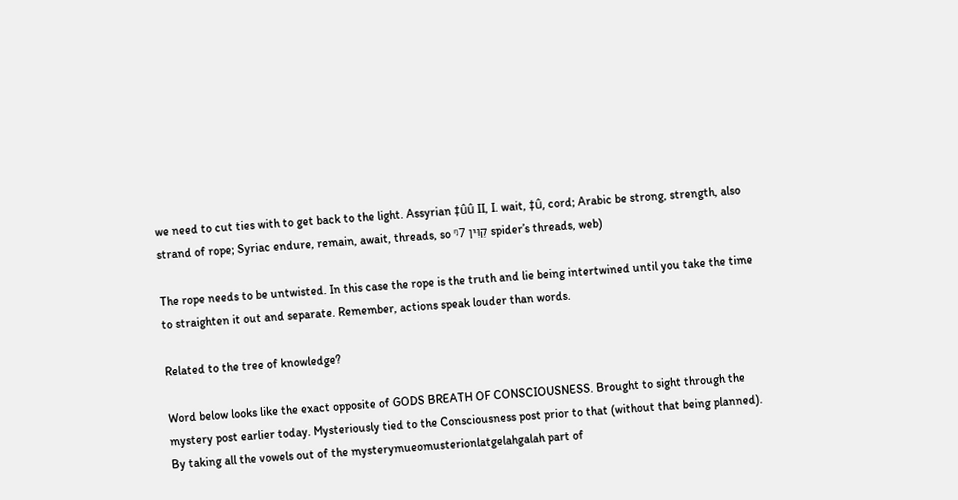we need to cut ties with to get back to the light. Assyrian ‡ûû II, I. wait, ‡û, cord; Arabic be strong, strength, also strand of rope; Syriac endure, remain, await, threads, so ᵑ7 קַוִּין spider’s threads, web)

The rope needs to be untwisted. In this case the rope is the truth and lie being intertwined until you take the time to straighten it out and separate. Remember, actions speak louder than words.

Related to the tree of knowledge?

Word below looks like the exact opposite of GODS BREATH OF CONSCIOUSNESS. Brought to sight through the mystery post earlier today. Mysteriously tied to the Consciousness post prior to that (without that being planned). By taking all the vowels out of the mysterymueomusterionlatgelahgalah part of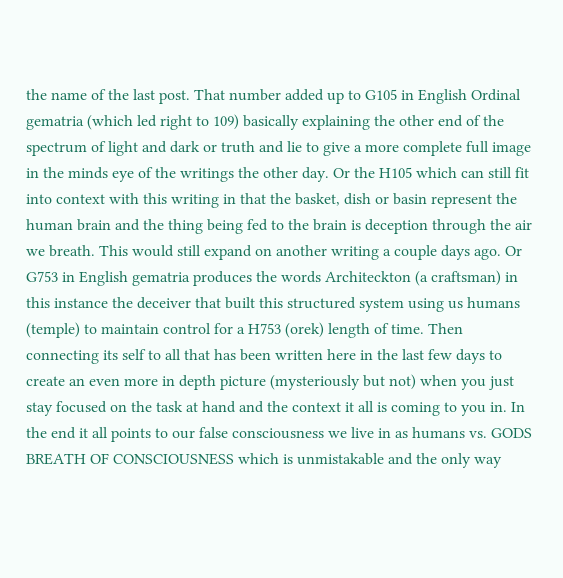the name of the last post. That number added up to G105 in English Ordinal gematria (which led right to 109) basically explaining the other end of the spectrum of light and dark or truth and lie to give a more complete full image in the minds eye of the writings the other day. Or the H105 which can still fit into context with this writing in that the basket, dish or basin represent the human brain and the thing being fed to the brain is deception through the air we breath. This would still expand on another writing a couple days ago. Or G753 in English gematria produces the words Architeckton (a craftsman) in this instance the deceiver that built this structured system using us humans (temple) to maintain control for a H753 (orek) length of time. Then connecting its self to all that has been written here in the last few days to create an even more in depth picture (mysteriously but not) when you just stay focused on the task at hand and the context it all is coming to you in. In the end it all points to our false consciousness we live in as humans vs. GODS BREATH OF CONSCIOUSNESS which is unmistakable and the only way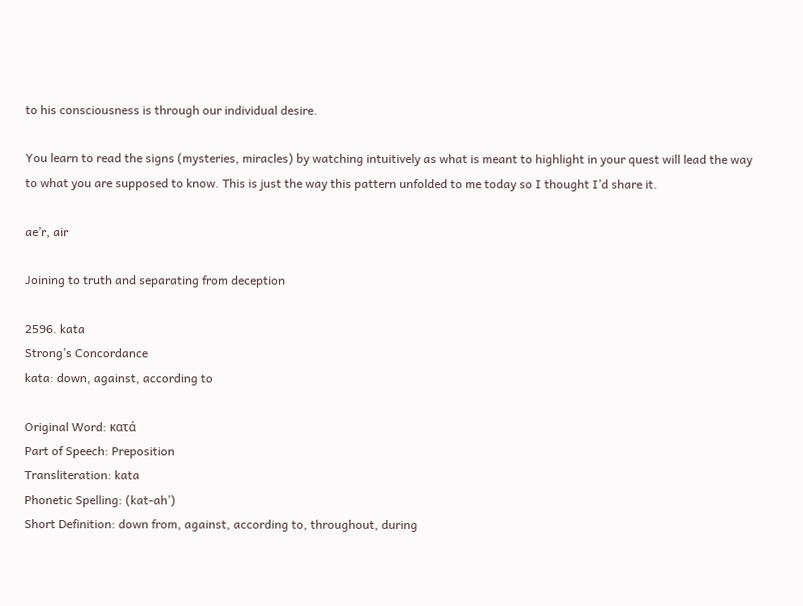to his consciousness is through our individual desire.

You learn to read the signs (mysteries, miracles) by watching intuitively as what is meant to highlight in your quest will lead the way to what you are supposed to know. This is just the way this pattern unfolded to me today so I thought I’d share it.

ae’r, air

Joining to truth and separating from deception

2596. kata
Strong’s Concordance
kata: down, against, according to

Original Word: κατά
Part of Speech: Preposition
Transliteration: kata
Phonetic Spelling: (kat-ah’)
Short Definition: down from, against, according to, throughout, during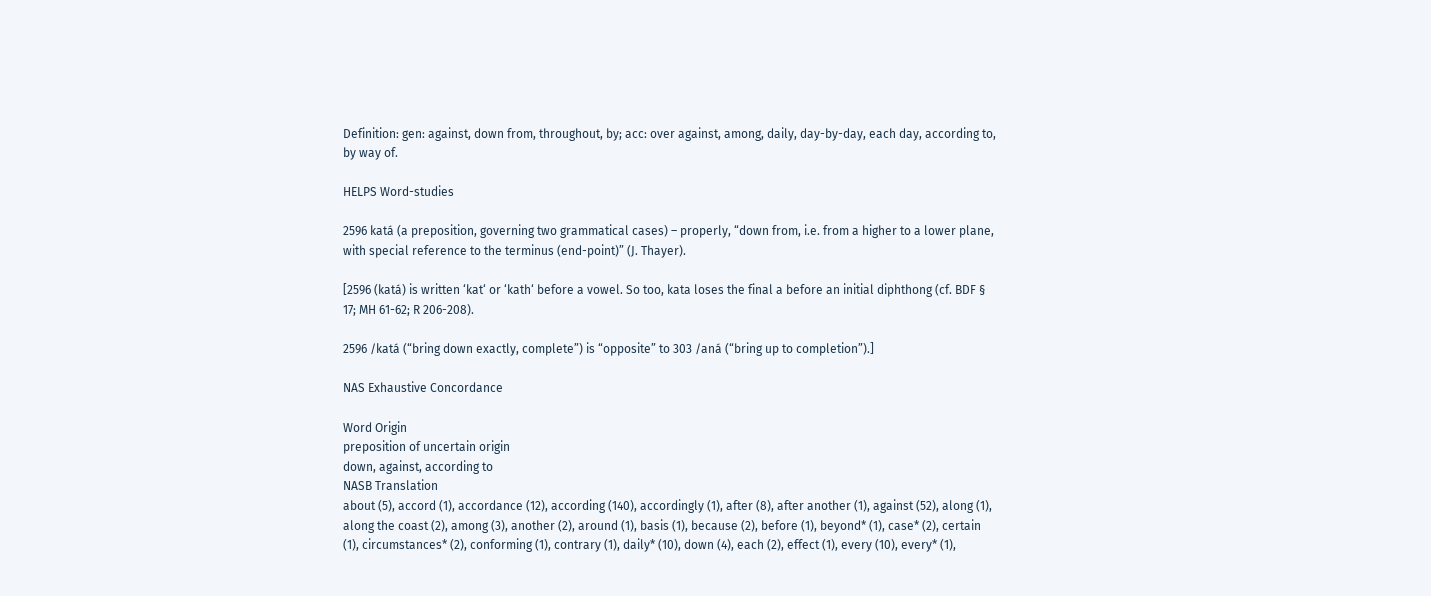Definition: gen: against, down from, throughout, by; acc: over against, among, daily, day-by-day, each day, according to, by way of.

HELPS Word-studies

2596 katá (a preposition, governing two grammatical cases) – properly, “down from, i.e. from a higher to a lower plane, with special reference to the terminus (end-point)” (J. Thayer).

[2596 (katá) is written ‘kat‘ or ‘kath‘ before a vowel. So too, kata loses the final a before an initial diphthong (cf. BDF § 17; MH 61-62; R 206-208).

2596 /katá (“bring down exactly, complete”) is “opposite” to 303 /aná (“bring up to completion”).]

NAS Exhaustive Concordance

Word Origin
preposition of uncertain origin
down, against, according to
NASB Translation
about (5), accord (1), accordance (12), according (140), accordingly (1), after (8), after another (1), against (52), along (1), along the coast (2), among (3), another (2), around (1), basis (1), because (2), before (1), beyond* (1), case* (2), certain (1), circumstances* (2), conforming (1), contrary (1), daily* (10), down (4), each (2), effect (1), every (10), every* (1),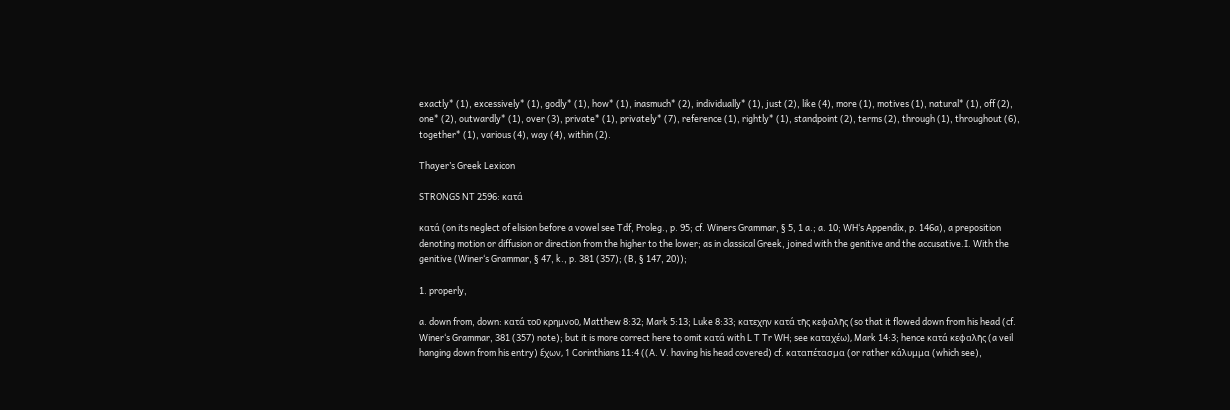exactly* (1), excessively* (1), godly* (1), how* (1), inasmuch* (2), individually* (1), just (2), like (4), more (1), motives (1), natural* (1), off (2), one* (2), outwardly* (1), over (3), private* (1), privately* (7), reference (1), rightly* (1), standpoint (2), terms (2), through (1), throughout (6), together* (1), various (4), way (4), within (2).

Thayer’s Greek Lexicon

STRONGS NT 2596: κατά

κατά (on its neglect of elision before a vowel see Tdf, Proleg., p. 95; cf. Winers Grammar, § 5, 1 a.; a. 10; WH‘s Appendix, p. 146a), a preposition denoting motion or diffusion or direction from the higher to the lower; as in classical Greek, joined with the genitive and the accusative.I. With the genitive (Winer‘s Grammar, § 47, k., p. 381 (357); (B, § 147, 20));

1. properly,

a. down from, down: κατά τοῦ κρημνοῦ, Matthew 8:32; Mark 5:13; Luke 8:33; κατεχην κατά τῆς κεφαλῆς (so that it flowed down from his head (cf. Winer‘s Grammar, 381 (357) note); but it is more correct here to omit κατά with L T Tr WH; see καταχέω), Mark 14:3; hence κατά κεφαλῆς (a veil hanging down from his entry) ἔχων, 1 Corinthians 11:4 ((A. V. having his head covered) cf. καταπέτασμα (or rather κάλυμμα (which see),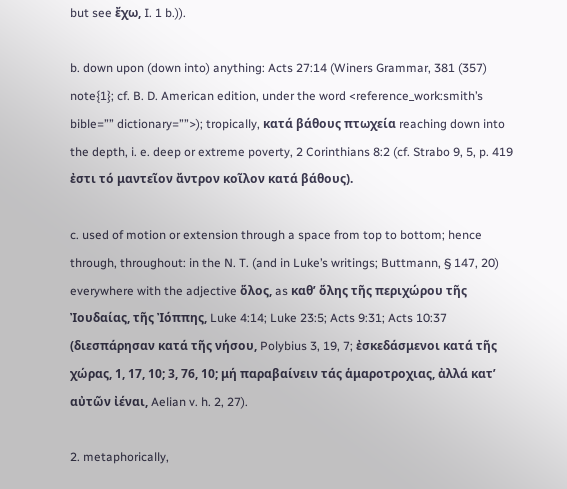but see ἔχω, I. 1 b.)).

b. down upon (down into) anything: Acts 27:14 (Winers Grammar, 381 (357) note{1}; cf. B. D. American edition, under the word <reference_work:smith’s bible=”” dictionary=””>); tropically, κατά βάθους πτωχεία reaching down into the depth, i. e. deep or extreme poverty, 2 Corinthians 8:2 (cf. Strabo 9, 5, p. 419 ἐστι τό μαντεῖον ἄντρον κοῖλον κατά βάθους).

c. used of motion or extension through a space from top to bottom; hence through, throughout: in the N. T. (and in Luke’s writings; Buttmann, § 147, 20) everywhere with the adjective ὅλος, as καθ’ ὅλης τῆς περιχώρου τῆς Ἰουδαίας, τῆς Ἰόππης, Luke 4:14; Luke 23:5; Acts 9:31; Acts 10:37 (διεσπάρησαν κατά τῆς νήσου, Polybius 3, 19, 7; ἐσκεδάσμενοι κατά τῆς χώρας, 1, 17, 10; 3, 76, 10; μή παραβαίνειν τάς ἁμαροτροχιας, ἀλλά κατ’ αὐτῶν ἰέναι, Aelian v. h. 2, 27).

2. metaphorically,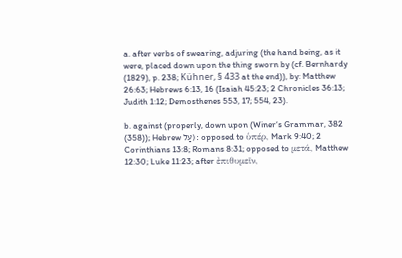a. after verbs of swearing, adjuring (the hand being, as it were, placed down upon the thing sworn by (cf. Bernhardy (1829), p. 238; Kühner, § 433 at the end)), by: Matthew 26:63; Hebrews 6:13, 16 (Isaiah 45:23; 2 Chronicles 36:13; Judith 1:12; Demosthenes 553, 17; 554, 23).

b. against (properly, down upon (Winer‘s Grammar, 382 (358)); Hebrew עַל): opposed to ὑπέρ, Mark 9:40; 2 Corinthians 13:8; Romans 8:31; opposed to μετά, Matthew 12:30; Luke 11:23; after ἐπιθυμεῖν,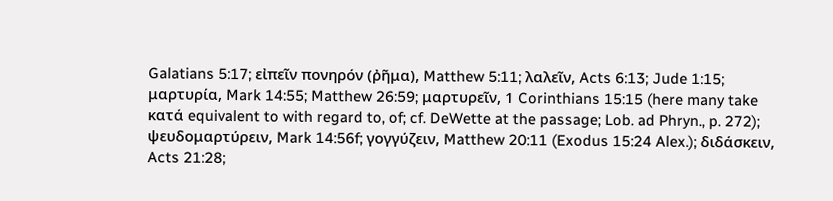Galatians 5:17; εἰπεῖν πονηρόν (ῤῆμα), Matthew 5:11; λαλεῖν, Acts 6:13; Jude 1:15; μαρτυρία, Mark 14:55; Matthew 26:59; μαρτυρεῖν, 1 Corinthians 15:15 (here many take κατά equivalent to with regard to, of; cf. DeWette at the passage; Lob. ad Phryn., p. 272); ψευδομαρτύρειν, Mark 14:56f; γογγύζειν, Matthew 20:11 (Exodus 15:24 Alex.); διδάσκειν, Acts 21:28;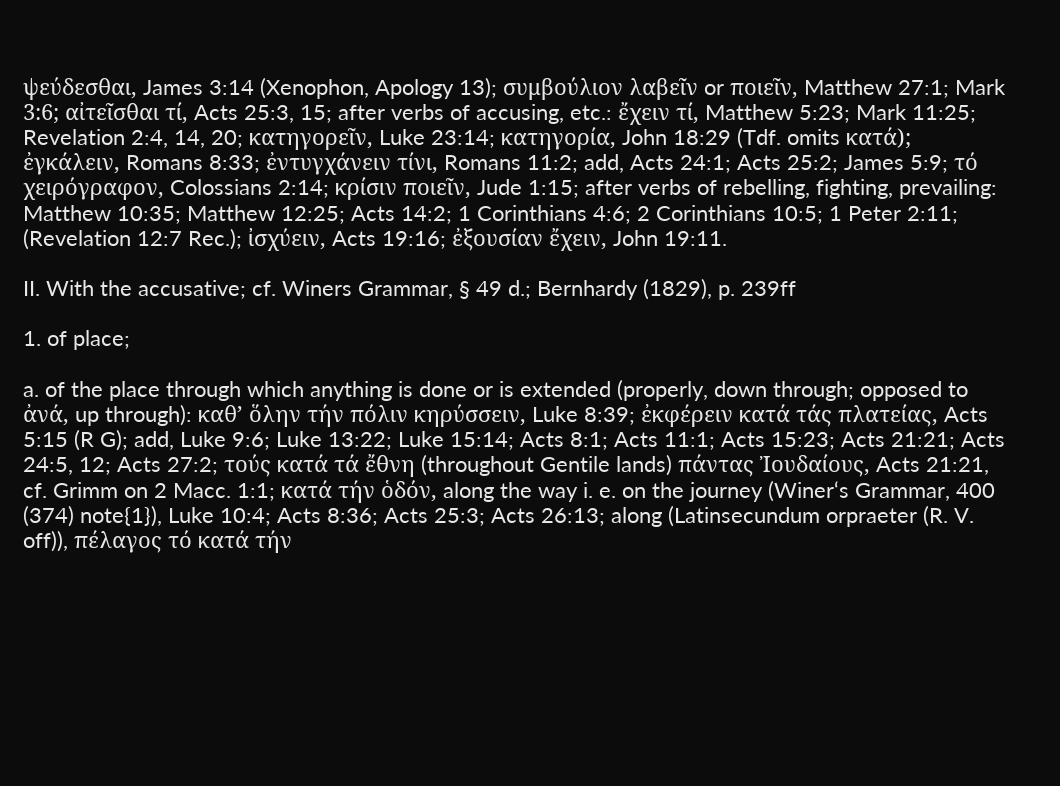ψεύδεσθαι, James 3:14 (Xenophon, Apology 13); συμβούλιον λαβεῖν or ποιεῖν, Matthew 27:1; Mark 3:6; αἰτεῖσθαι τί, Acts 25:3, 15; after verbs of accusing, etc.: ἔχειν τί, Matthew 5:23; Mark 11:25; Revelation 2:4, 14, 20; κατηγορεῖν, Luke 23:14; κατηγορία, John 18:29 (Tdf. omits κατά); ἐγκάλειν, Romans 8:33; ἐντυγχάνειν τίνι, Romans 11:2; add, Acts 24:1; Acts 25:2; James 5:9; τό χειρόγραφον, Colossians 2:14; κρίσιν ποιεῖν, Jude 1:15; after verbs of rebelling, fighting, prevailing: Matthew 10:35; Matthew 12:25; Acts 14:2; 1 Corinthians 4:6; 2 Corinthians 10:5; 1 Peter 2:11; (Revelation 12:7 Rec.); ἰσχύειν, Acts 19:16; ἐξουσίαν ἔχειν, John 19:11.

II. With the accusative; cf. Winers Grammar, § 49 d.; Bernhardy (1829), p. 239ff

1. of place;

a. of the place through which anything is done or is extended (properly, down through; opposed to ἀνά, up through): καθ’ ὅλην τήν πόλιν κηρύσσειν, Luke 8:39; ἐκφέρειν κατά τάς πλατείας, Acts 5:15 (R G); add, Luke 9:6; Luke 13:22; Luke 15:14; Acts 8:1; Acts 11:1; Acts 15:23; Acts 21:21; Acts 24:5, 12; Acts 27:2; τούς κατά τά ἔθνη (throughout Gentile lands) πάντας Ἰουδαίους, Acts 21:21, cf. Grimm on 2 Macc. 1:1; κατά τήν ὁδόν, along the way i. e. on the journey (Winer‘s Grammar, 400 (374) note{1}), Luke 10:4; Acts 8:36; Acts 25:3; Acts 26:13; along (Latinsecundum orpraeter (R. V. off)), πέλαγος τό κατά τήν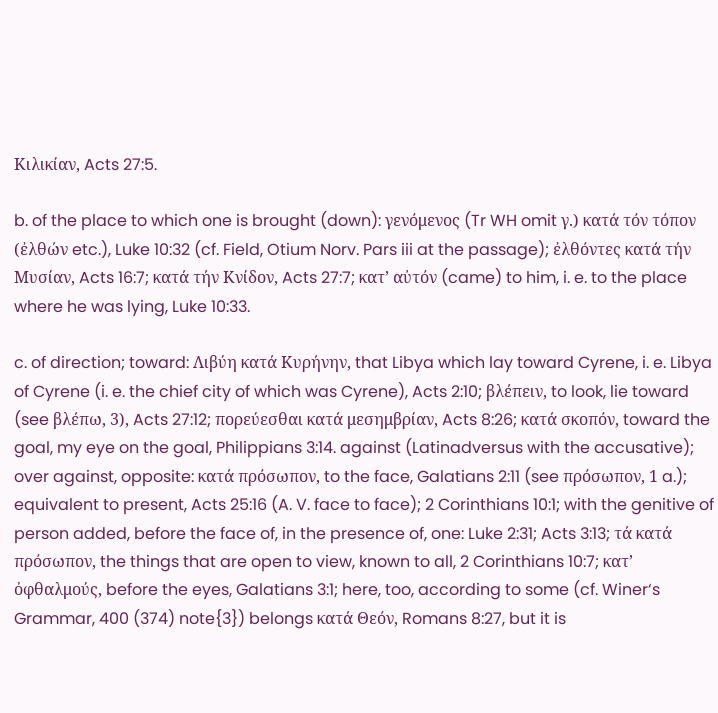Κιλικίαν, Acts 27:5.

b. of the place to which one is brought (down): γενόμενος (Tr WH omit γ.) κατά τόν τόπον (ἐλθών etc.), Luke 10:32 (cf. Field, Otium Norv. Pars iii at the passage); ἐλθόντες κατά τήν Μυσίαν, Acts 16:7; κατά τήν Κνίδον, Acts 27:7; κατ’ αὐτόν (came) to him, i. e. to the place where he was lying, Luke 10:33.

c. of direction; toward: Λιβύη κατά Κυρήνην, that Libya which lay toward Cyrene, i. e. Libya of Cyrene (i. e. the chief city of which was Cyrene), Acts 2:10; βλέπειν, to look, lie toward (see βλέπω, 3), Acts 27:12; πορεύεσθαι κατά μεσημβρίαν, Acts 8:26; κατά σκοπόν, toward the goal, my eye on the goal, Philippians 3:14. against (Latinadversus with the accusative); over against, opposite: κατά πρόσωπον, to the face, Galatians 2:11 (see πρόσωπον, 1 a.); equivalent to present, Acts 25:16 (A. V. face to face); 2 Corinthians 10:1; with the genitive of person added, before the face of, in the presence of, one: Luke 2:31; Acts 3:13; τά κατά πρόσωπον, the things that are open to view, known to all, 2 Corinthians 10:7; κατ’ ὀφθαλμούς, before the eyes, Galatians 3:1; here, too, according to some (cf. Winer‘s Grammar, 400 (374) note{3}) belongs κατά Θεόν, Romans 8:27, but it is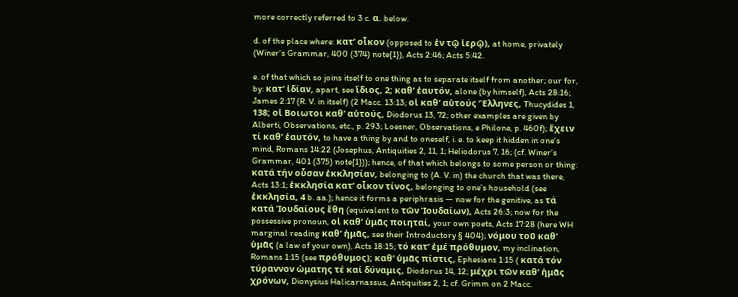more correctly referred to 3 c. α. below.

d. of the place where: κατ’ οἶκον (opposed to ἐν τῷ ἱερῷ), at home, privately (Winer‘s Grammar, 400 (374) note{1}), Acts 2:46; Acts 5:42.

e. of that which so joins itself to one thing as to separate itself from another; our for, by: κατ’ ἰδίαν, apart, see ἴδιος, 2; καθ’ ἑαυτόν, alone (by himself), Acts 28:16; James 2:17 (R. V. in itself) (2 Macc. 13:13; οἱ καθ’ αὑτούς Ἕλληνες, Thucydides 1, 138; οἱ Βοιωτοι καθ’ αὑτούς, Diodorus 13, 72; other examples are given by Alberti, Observations, etc., p. 293; Loesner, Observations, e Philone, p. 460f); ἔχειν τί καθ’ ἑαυτόν, to have a thing by and to oneself, i. e. to keep it hidden in one’s mind, Romans 14:22 (Josephus, Antiquities 2, 11, 1; Heliodorus 7, 16; (cf. Winer‘s Grammar, 401 (375) note{1})); hence, of that which belongs to some person or thing: κατά τήν οὖσαν ἐκκλησίαν, belonging to (A. V. in) the church that was there, Acts 13:1; ἐκκλησία κατ’ οἶκον τίνος, belonging to one’s household (see ἐκκλησία, 4 b. aa.); hence it forms a periphrasis — now for the genitive, as τά κατά Ἰουδαίους ἔθη (equivalent to τῶν Ἰουδαίων), Acts 26:3; now for the possessive pronoun, οἱ καθ’ ὑμᾶς ποιηταί, your own poets, Acts 17:28 (here WH marginal reading καθ’ ἡμᾶς, see their Introductory § 404); νόμου τοῦ καθ’ ὑμᾶς (a law of your own), Acts 18:15; τό κατ’ ἐμέ πρόθυμον, my inclination, Romans 1:15 (see πρόθυμος); καθ’ ὑμᾶς πίστις, Ephesians 1:15 ( κατά τόν τύραννον ὠματης τέ καί δύναμις, Diodorus 14, 12; μέχρι τῶν καθ’ ἡμᾶς χρόνων, Dionysius Halicarnassus, Antiquities 2, 1; cf. Grimm on 2 Macc.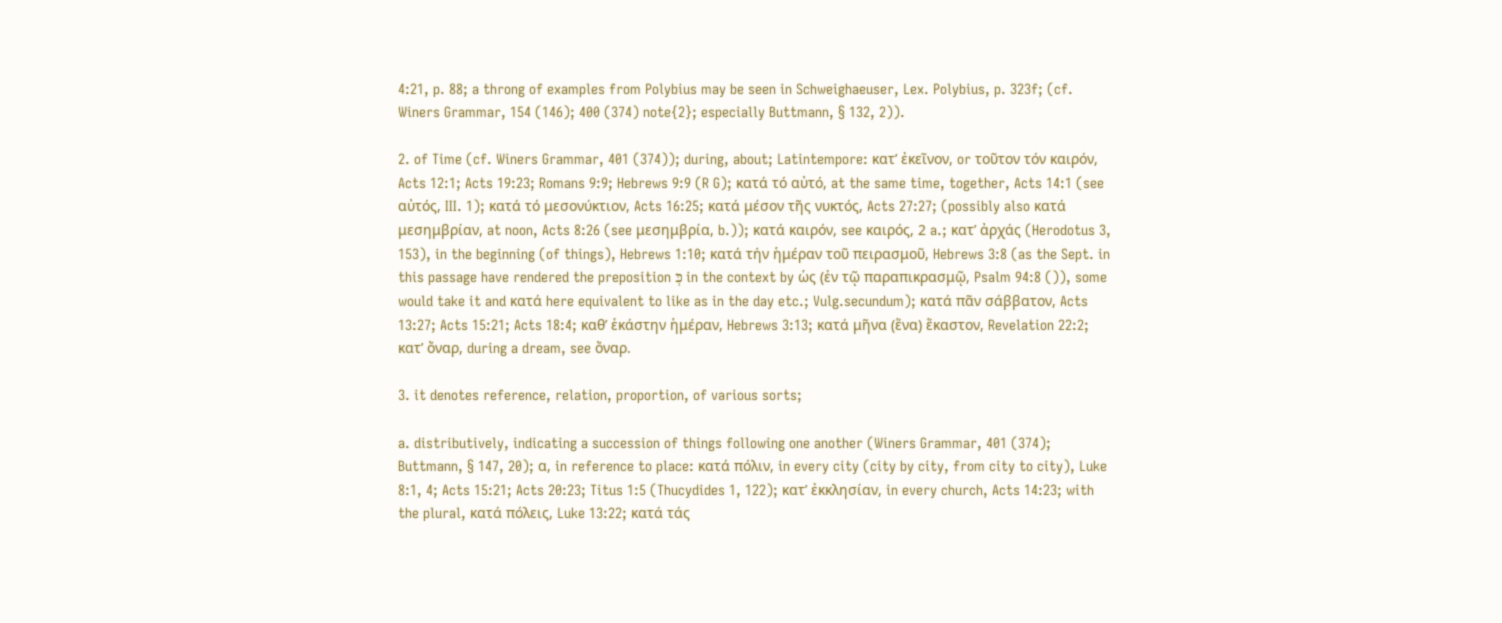4:21, p. 88; a throng of examples from Polybius may be seen in Schweighaeuser, Lex. Polybius, p. 323f; (cf. Winers Grammar, 154 (146); 400 (374) note{2}; especially Buttmann, § 132, 2)).

2. of Time (cf. Winers Grammar, 401 (374)); during, about; Latintempore: κατ’ ἐκεῖνον, or τοῦτον τόν καιρόν, Acts 12:1; Acts 19:23; Romans 9:9; Hebrews 9:9 (R G); κατά τό αὐτό, at the same time, together, Acts 14:1 (see αὐτός, III. 1); κατά τό μεσονύκτιον, Acts 16:25; κατά μέσον τῆς νυκτός, Acts 27:27; (possibly also κατά μεσημβρίαν, at noon, Acts 8:26 (see μεσημβρία, b.)); κατά καιρόν, see καιρός, 2 a.; κατ’ ἀρχάς (Herodotus 3, 153), in the beginning (of things), Hebrews 1:10; κατά τήν ἡμέραν τοῦ πειρασμοῦ, Hebrews 3:8 (as the Sept. in this passage have rendered the preposition כְּ in the context by ὡς (ἐν τῷ παραπικρασμῷ, Psalm 94:8 ()), some would take it and κατά here equivalent to like as in the day etc.; Vulg.secundum); κατά πᾶν σάββατον, Acts 13:27; Acts 15:21; Acts 18:4; καθ’ ἑκάστην ἡμέραν, Hebrews 3:13; κατά μῆνα (ἕνα) ἕκαστον, Revelation 22:2; κατ’ ὄναρ, during a dream, see ὄναρ.

3. it denotes reference, relation, proportion, of various sorts;

a. distributively, indicating a succession of things following one another (Winers Grammar, 401 (374); Buttmann, § 147, 20); α, in reference to place: κατά πόλιν, in every city (city by city, from city to city), Luke 8:1, 4; Acts 15:21; Acts 20:23; Titus 1:5 (Thucydides 1, 122); κατ’ ἐκκλησίαν, in every church, Acts 14:23; with the plural, κατά πόλεις, Luke 13:22; κατά τάς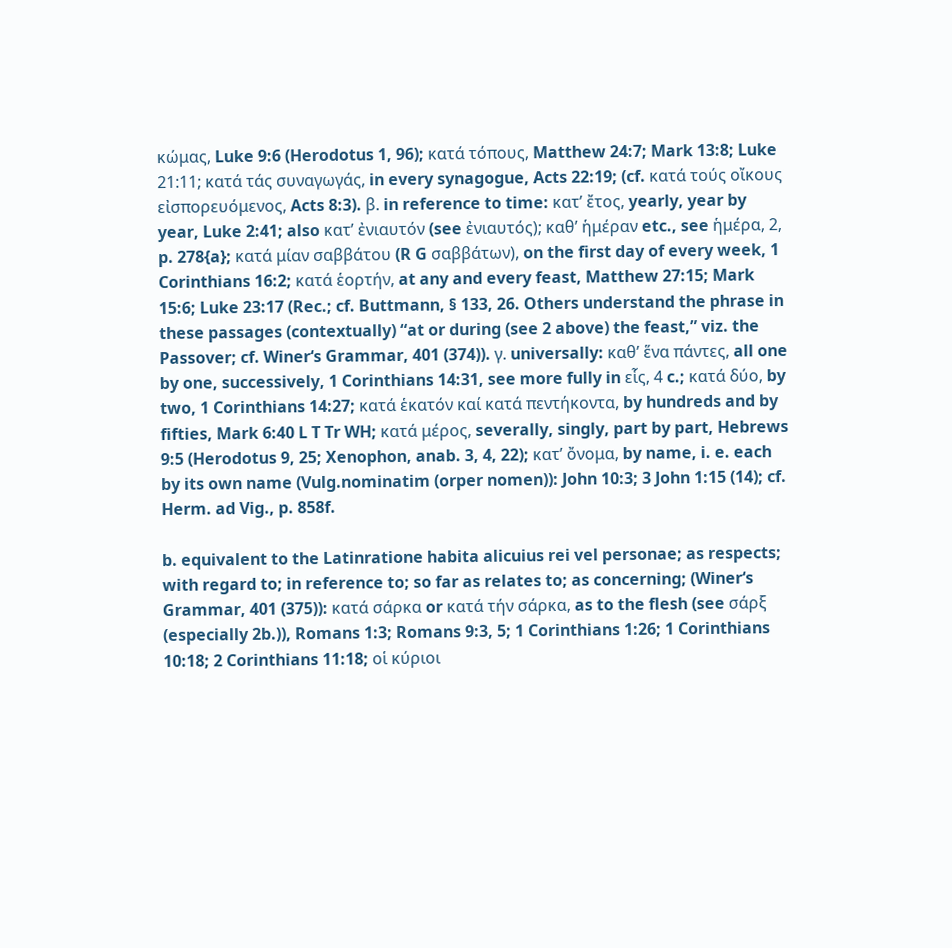κώμας, Luke 9:6 (Herodotus 1, 96); κατά τόπους, Matthew 24:7; Mark 13:8; Luke 21:11; κατά τάς συναγωγάς, in every synagogue, Acts 22:19; (cf. κατά τούς οἴκους εἰσπορευόμενος, Acts 8:3). β. in reference to time: κατ’ ἔτος, yearly, year by year, Luke 2:41; also κατ’ ἐνιαυτόν (see ἐνιαυτός); καθ’ ἡμέραν etc., see ἡμέρα, 2, p. 278{a}; κατά μίαν σαββάτου (R G σαββάτων), on the first day of every week, 1 Corinthians 16:2; κατά ἑορτήν, at any and every feast, Matthew 27:15; Mark 15:6; Luke 23:17 (Rec.; cf. Buttmann, § 133, 26. Others understand the phrase in these passages (contextually) “at or during (see 2 above) the feast,” viz. the Passover; cf. Winer‘s Grammar, 401 (374)). γ. universally: καθ’ ἕνα πάντες, all one by one, successively, 1 Corinthians 14:31, see more fully in εἷς, 4 c.; κατά δύο, by two, 1 Corinthians 14:27; κατά ἑκατόν καί κατά πεντήκοντα, by hundreds and by fifties, Mark 6:40 L T Tr WH; κατά μέρος, severally, singly, part by part, Hebrews 9:5 (Herodotus 9, 25; Xenophon, anab. 3, 4, 22); κατ’ ὄνομα, by name, i. e. each by its own name (Vulg.nominatim (orper nomen)): John 10:3; 3 John 1:15 (14); cf. Herm. ad Vig., p. 858f.

b. equivalent to the Latinratione habita alicuius rei vel personae; as respects; with regard to; in reference to; so far as relates to; as concerning; (Winer‘s Grammar, 401 (375)): κατά σάρκα or κατά τήν σάρκα, as to the flesh (see σάρξ (especially 2b.)), Romans 1:3; Romans 9:3, 5; 1 Corinthians 1:26; 1 Corinthians 10:18; 2 Corinthians 11:18; οἱ κύριοι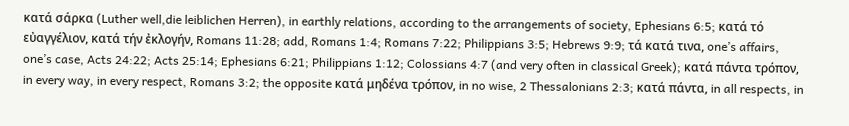κατά σάρκα (Luther well,die leiblichen Herren), in earthly relations, according to the arrangements of society, Ephesians 6:5; κατά τό εὐαγγέλιον, κατά τήν ἐκλογήν, Romans 11:28; add, Romans 1:4; Romans 7:22; Philippians 3:5; Hebrews 9:9; τά κατά τινα, one’s affairs, one’s case, Acts 24:22; Acts 25:14; Ephesians 6:21; Philippians 1:12; Colossians 4:7 (and very often in classical Greek); κατά πάντα τρόπον, in every way, in every respect, Romans 3:2; the opposite κατά μηδένα τρόπον, in no wise, 2 Thessalonians 2:3; κατά πάντα, in all respects, in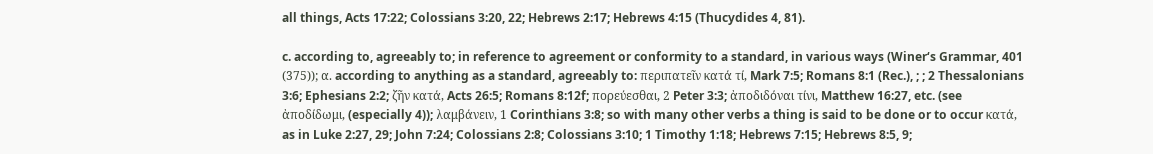all things, Acts 17:22; Colossians 3:20, 22; Hebrews 2:17; Hebrews 4:15 (Thucydides 4, 81).

c. according to, agreeably to; in reference to agreement or conformity to a standard, in various ways (Winer‘s Grammar, 401 (375)); α. according to anything as a standard, agreeably to: περιπατεῖν κατά τί, Mark 7:5; Romans 8:1 (Rec.), ; ; 2 Thessalonians 3:6; Ephesians 2:2; ζῆν κατά, Acts 26:5; Romans 8:12f; πορεύεσθαι, 2 Peter 3:3; ἀποδιδόναι τίνι, Matthew 16:27, etc. (see ἀποδίδωμι, (especially 4)); λαμβάνειν, 1 Corinthians 3:8; so with many other verbs a thing is said to be done or to occur κατά, as in Luke 2:27, 29; John 7:24; Colossians 2:8; Colossians 3:10; 1 Timothy 1:18; Hebrews 7:15; Hebrews 8:5, 9;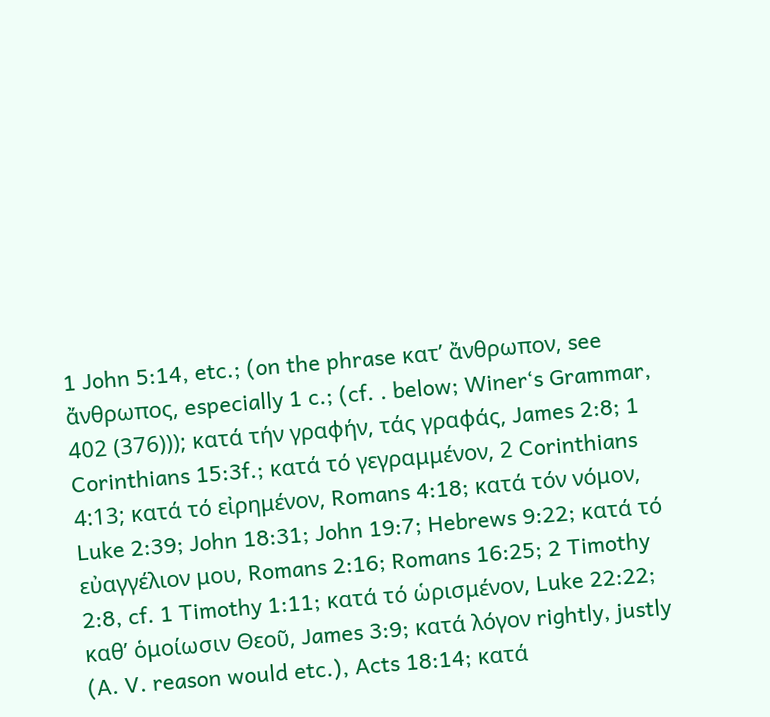1 John 5:14, etc.; (on the phrase κατ’ ἄνθρωπον, see ἄνθρωπος, especially 1 c.; (cf. . below; Winer‘s Grammar, 402 (376))); κατά τήν γραφήν, τάς γραφάς, James 2:8; 1 Corinthians 15:3f.; κατά τό γεγραμμένον, 2 Corinthians 4:13; κατά τό εἰρημένον, Romans 4:18; κατά τόν νόμον, Luke 2:39; John 18:31; John 19:7; Hebrews 9:22; κατά τό εὐαγγέλιον μου, Romans 2:16; Romans 16:25; 2 Timothy 2:8, cf. 1 Timothy 1:11; κατά τό ὡρισμένον, Luke 22:22; καθ’ ὁμοίωσιν Θεοῦ, James 3:9; κατά λόγον rightly, justly (A. V. reason would etc.), Acts 18:14; κατά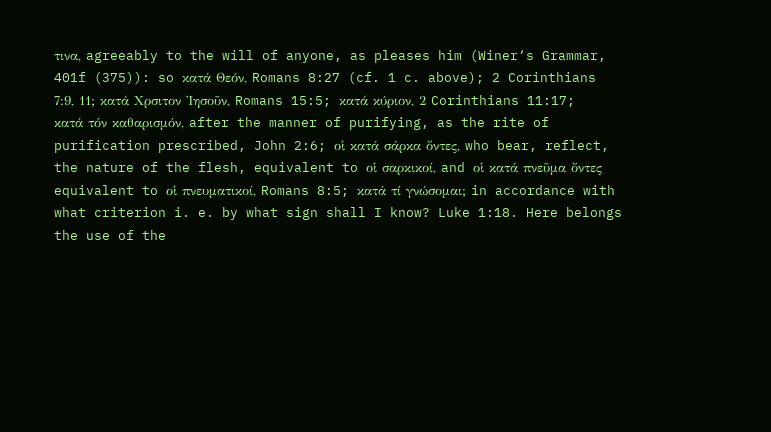τινα, agreeably to the will of anyone, as pleases him (Winer‘s Grammar, 401f (375)): so κατά Θεόν, Romans 8:27 (cf. 1 c. above); 2 Corinthians 7:9, 11; κατά Χρσιτον Ἰησοῦν, Romans 15:5; κατά κύριον, 2 Corinthians 11:17; κατά τόν καθαρισμόν, after the manner of purifying, as the rite of purification prescribed, John 2:6; οἱ κατά σάρκα ὄντες, who bear, reflect, the nature of the flesh, equivalent to οἱ σαρκικοί, and οἱ κατά πνεῦμα ὄντες equivalent to οἱ πνευματικοί, Romans 8:5; κατά τί γνώσομαι; in accordance with what criterion i. e. by what sign shall I know? Luke 1:18. Here belongs the use of the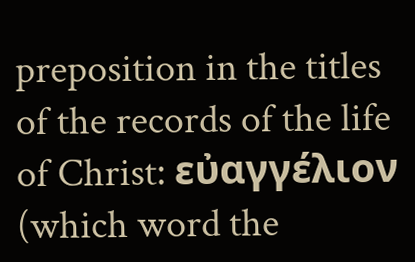preposition in the titles of the records of the life of Christ: εὐαγγέλιον (which word the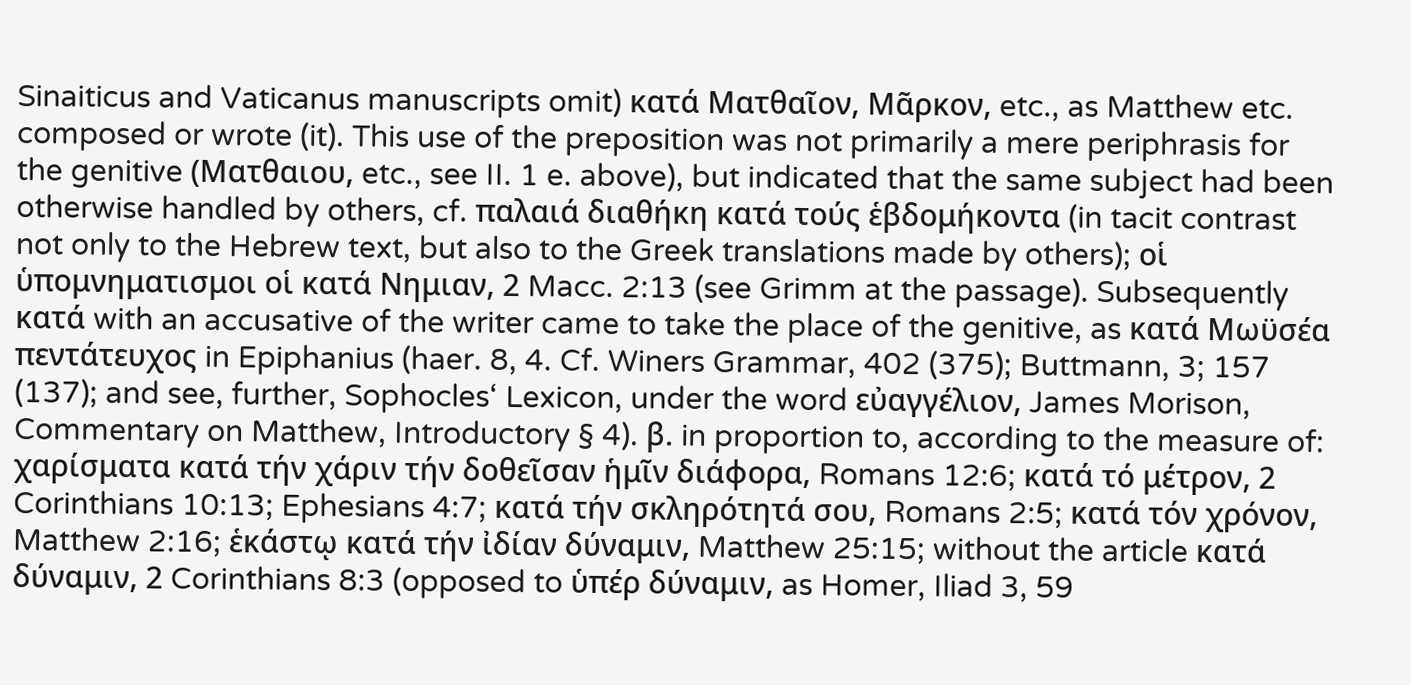Sinaiticus and Vaticanus manuscripts omit) κατά Ματθαῖον, Μᾶρκον, etc., as Matthew etc. composed or wrote (it). This use of the preposition was not primarily a mere periphrasis for the genitive (Ματθαιου, etc., see II. 1 e. above), but indicated that the same subject had been otherwise handled by others, cf. παλαιά διαθήκη κατά τούς ἑβδομήκοντα (in tacit contrast not only to the Hebrew text, but also to the Greek translations made by others); οἱ ὑπομνηματισμοι οἱ κατά Νημιαν, 2 Macc. 2:13 (see Grimm at the passage). Subsequently κατά with an accusative of the writer came to take the place of the genitive, as κατά Μωϋσέα πεντάτευχος in Epiphanius (haer. 8, 4. Cf. Winers Grammar, 402 (375); Buttmann, 3; 157 (137); and see, further, Sophocles‘ Lexicon, under the word εὐαγγέλιον, James Morison, Commentary on Matthew, Introductory § 4). β. in proportion to, according to the measure of: χαρίσματα κατά τήν χάριν τήν δοθεῖσαν ἡμῖν διάφορα, Romans 12:6; κατά τό μέτρον, 2 Corinthians 10:13; Ephesians 4:7; κατά τήν σκληρότητά σου, Romans 2:5; κατά τόν χρόνον, Matthew 2:16; ἑκάστῳ κατά τήν ἰδίαν δύναμιν, Matthew 25:15; without the article κατά δύναμιν, 2 Corinthians 8:3 (opposed to ὑπέρ δύναμιν, as Homer, Iliad 3, 59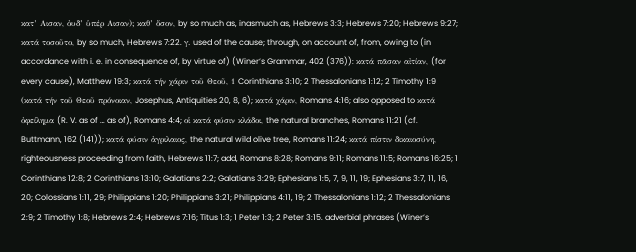κατ’ Αισαν, ὀυδ’ ὑπέρ Αισαν); καθ’ ὅσον, by so much as, inasmuch as, Hebrews 3:3; Hebrews 7:20; Hebrews 9:27; κατά τοσοῦτο, by so much, Hebrews 7:22. γ. used of the cause; through, on account of, from, owing to (in accordance with i. e. in consequence of, by virtue of) (Winer‘s Grammar, 402 (376)): κατά πᾶσαν αἰτίαν, (for every cause), Matthew 19:3; κατά τήν χάριν τοῦ Θεοῦ, 1 Corinthians 3:10; 2 Thessalonians 1:12; 2 Timothy 1:9 (κατά τήν τοῦ Θεοῦ πρόνοιαν, Josephus, Antiquities 20, 8, 6); κατά χάριν, Romans 4:16; also opposed to κατά ὀφείλημα (R. V. as of … as of), Romans 4:4; οἱ κατά φύσιν κλάδοι, the natural branches, Romans 11:21 (cf. Buttmann, 162 (141)); κατά φύσιν ἀγριλαιος, the natural wild olive tree, Romans 11:24; κατά πίστιν δικαιοσύνη, righteousness proceeding from faith, Hebrews 11:7; add, Romans 8:28; Romans 9:11; Romans 11:5; Romans 16:25; 1 Corinthians 12:8; 2 Corinthians 13:10; Galatians 2:2; Galatians 3:29; Ephesians 1:5, 7, 9, 11, 19; Ephesians 3:7, 11, 16, 20; Colossians 1:11, 29; Philippians 1:20; Philippians 3:21; Philippians 4:11, 19; 2 Thessalonians 1:12; 2 Thessalonians 2:9; 2 Timothy 1:8; Hebrews 2:4; Hebrews 7:16; Titus 1:3; 1 Peter 1:3; 2 Peter 3:15. adverbial phrases (Winer‘s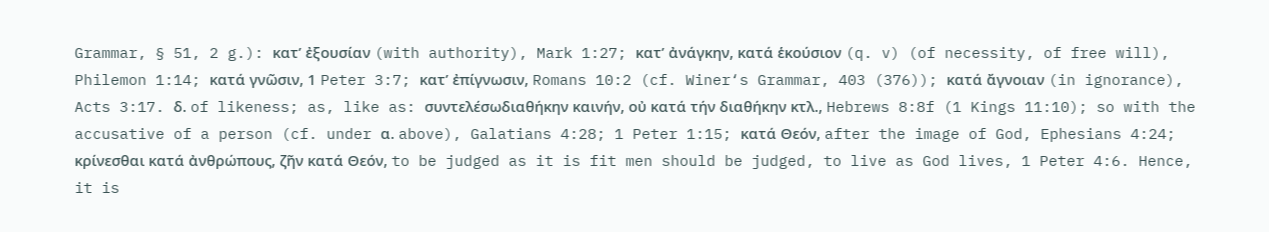Grammar, § 51, 2 g.): κατ’ ἐξουσίαν (with authority), Mark 1:27; κατ’ ἀνάγκην, κατά ἑκούσιον (q. v) (of necessity, of free will), Philemon 1:14; κατά γνῶσιν, 1 Peter 3:7; κατ’ ἐπίγνωσιν, Romans 10:2 (cf. Winer‘s Grammar, 403 (376)); κατά ἄγνοιαν (in ignorance), Acts 3:17. δ. of likeness; as, like as: συντελέσωδιαθήκην καινήν, οὐ κατά τήν διαθήκην κτλ., Hebrews 8:8f (1 Kings 11:10); so with the accusative of a person (cf. under α. above), Galatians 4:28; 1 Peter 1:15; κατά Θεόν, after the image of God, Ephesians 4:24; κρίνεσθαι κατά ἀνθρώπους, ζῆν κατά Θεόν, to be judged as it is fit men should be judged, to live as God lives, 1 Peter 4:6. Hence, it is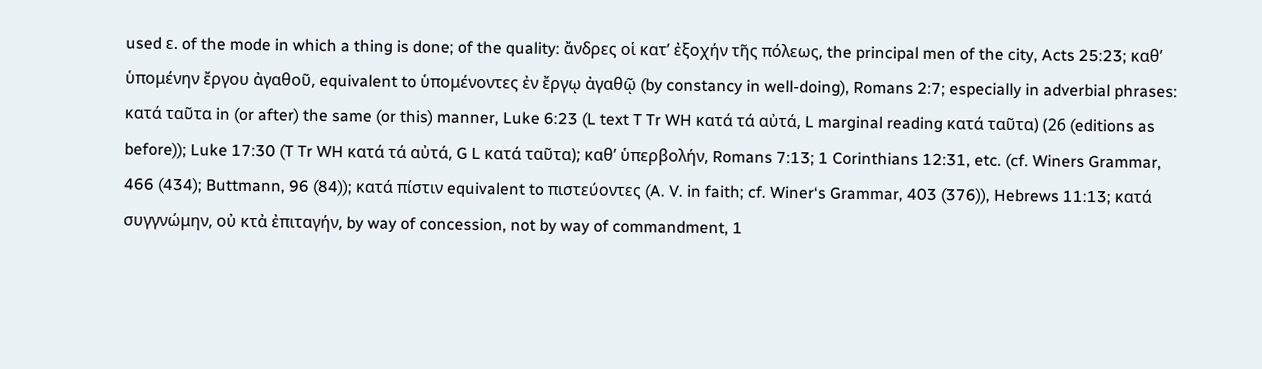used ε. of the mode in which a thing is done; of the quality: ἄνδρες οἱ κατ’ ἐξοχήν τῆς πόλεως, the principal men of the city, Acts 25:23; καθ’ ὑπομένην ἔργου ἀγαθοῦ, equivalent to ὑπομένοντες ἐν ἔργῳ ἀγαθῷ (by constancy in well-doing), Romans 2:7; especially in adverbial phrases: κατά ταῦτα in (or after) the same (or this) manner, Luke 6:23 (L text T Tr WH κατά τά αὐτά, L marginal reading κατά ταῦτα) (26 (editions as before)); Luke 17:30 (T Tr WH κατά τά αὐτά, G L κατά ταῦτα); καθ’ ὑπερβολήν, Romans 7:13; 1 Corinthians 12:31, etc. (cf. Winers Grammar, 466 (434); Buttmann, 96 (84)); κατά πίστιν equivalent to πιστεύοντες (A. V. in faith; cf. Winer‘s Grammar, 403 (376)), Hebrews 11:13; κατά συγγνώμην, οὐ κτἀ ἐπιταγήν, by way of concession, not by way of commandment, 1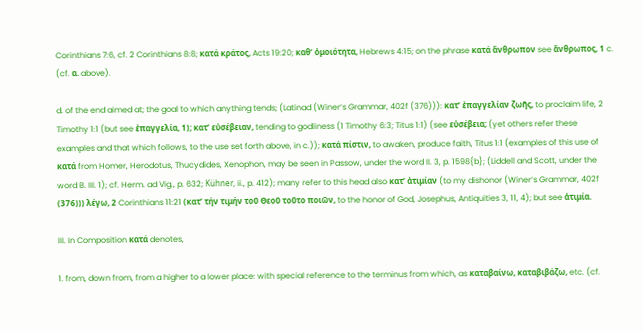Corinthians 7:6, cf. 2 Corinthians 8:8; κατά κράτος, Acts 19:20; καθ’ ὁμοιότητα, Hebrews 4:15; on the phrase κατά ἄνθρωπον see ἄνθρωπος, 1 c. (cf. α. above).

d. of the end aimed at; the goal to which anything tends; (Latinad (Winer‘s Grammar, 402f (376))): κατ’ ἐπαγγελίαν ζωῆς, to proclaim life, 2 Timothy 1:1 (but see ἐπαγγελία, 1); κατ’ εὐσέβειαν, tending to godliness (1 Timothy 6:3; Titus 1:1) (see εὐσέβεια; (yet others refer these examples and that which follows, to the use set forth above, in c.)); κατά πίστιν, to awaken, produce faith, Titus 1:1 (examples of this use of κατά from Homer, Herodotus, Thucydides, Xenophon, may be seen in Passow, under the word II. 3, p. 1598{b}; (Liddell and Scott, under the word B. III. 1); cf. Herm. ad Vig., p. 632; Kühner, ii., p. 412); many refer to this head also κατ’ ἀτιμίαν (to my dishonor (Winer‘s Grammar, 402f (376))) λέγω, 2 Corinthians 11:21 (κατ’ τήν τιμήν τοῦ Θεοῦ τοῦτο ποιῶν, to the honor of God, Josephus, Antiquities 3, 11, 4); but see ἀτιμία.

III. In Composition κατά denotes,

1. from, down from, from a higher to a lower place: with special reference to the terminus from which, as καταβαίνω, καταβιβάζω, etc. (cf.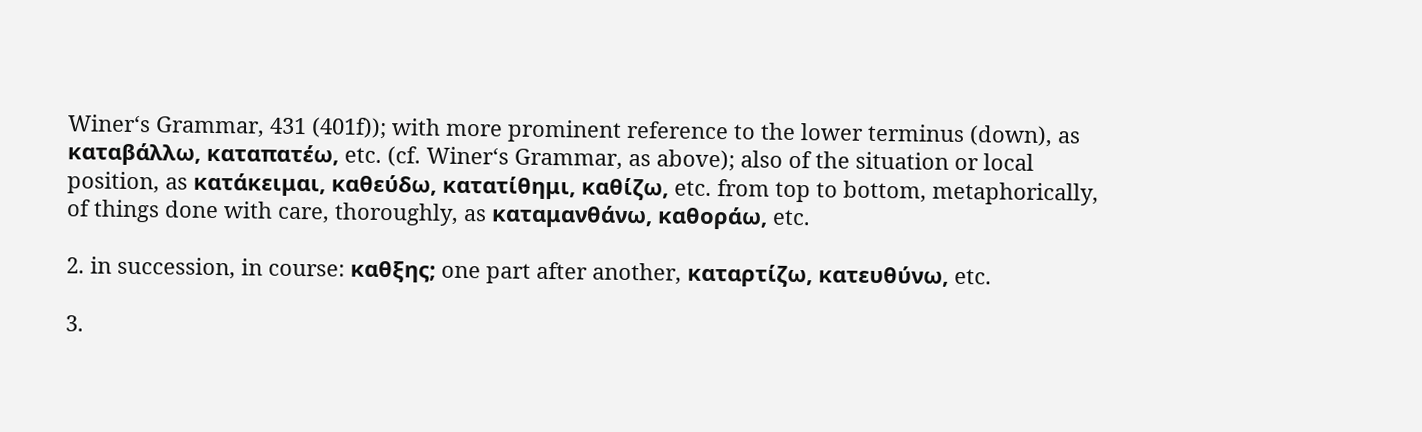Winer‘s Grammar, 431 (401f)); with more prominent reference to the lower terminus (down), as καταβάλλω, καταπατέω, etc. (cf. Winer‘s Grammar, as above); also of the situation or local position, as κατάκειμαι, καθεύδω, κατατίθημι, καθίζω, etc. from top to bottom, metaphorically, of things done with care, thoroughly, as καταμανθάνω, καθοράω, etc.

2. in succession, in course: καθξης; one part after another, καταρτίζω, κατευθύνω, etc.

3.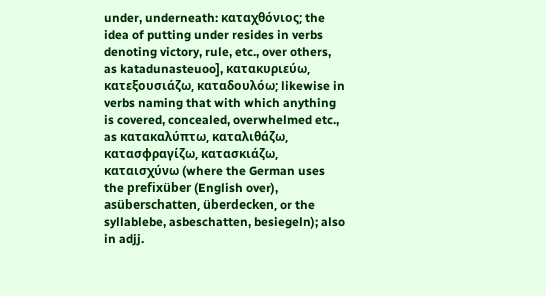under, underneath: καταχθόνιος; the idea of putting under resides in verbs denoting victory, rule, etc., over others, as katadunasteuoo], κατακυριεύω, κατεξουσιάζω, καταδουλόω; likewise in verbs naming that with which anything is covered, concealed, overwhelmed etc., as κατακαλύπτω, καταλιθάζω, κατασφραγίζω, κατασκιάζω, καταισχύνω (where the German uses the prefixüber (English over), asüberschatten, überdecken, or the syllablebe, asbeschatten, besiegeln); also in adjj.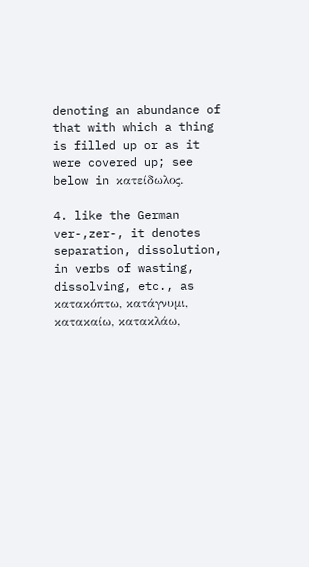denoting an abundance of that with which a thing is filled up or as it were covered up; see below in κατείδωλος.

4. like the German ver-,zer-, it denotes separation, dissolution, in verbs of wasting, dissolving, etc., as κατακόπτω, κατάγνυμι, κατακαίω, κατακλάω,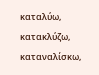καταλύω, κατακλύζω, καταναλίσκω,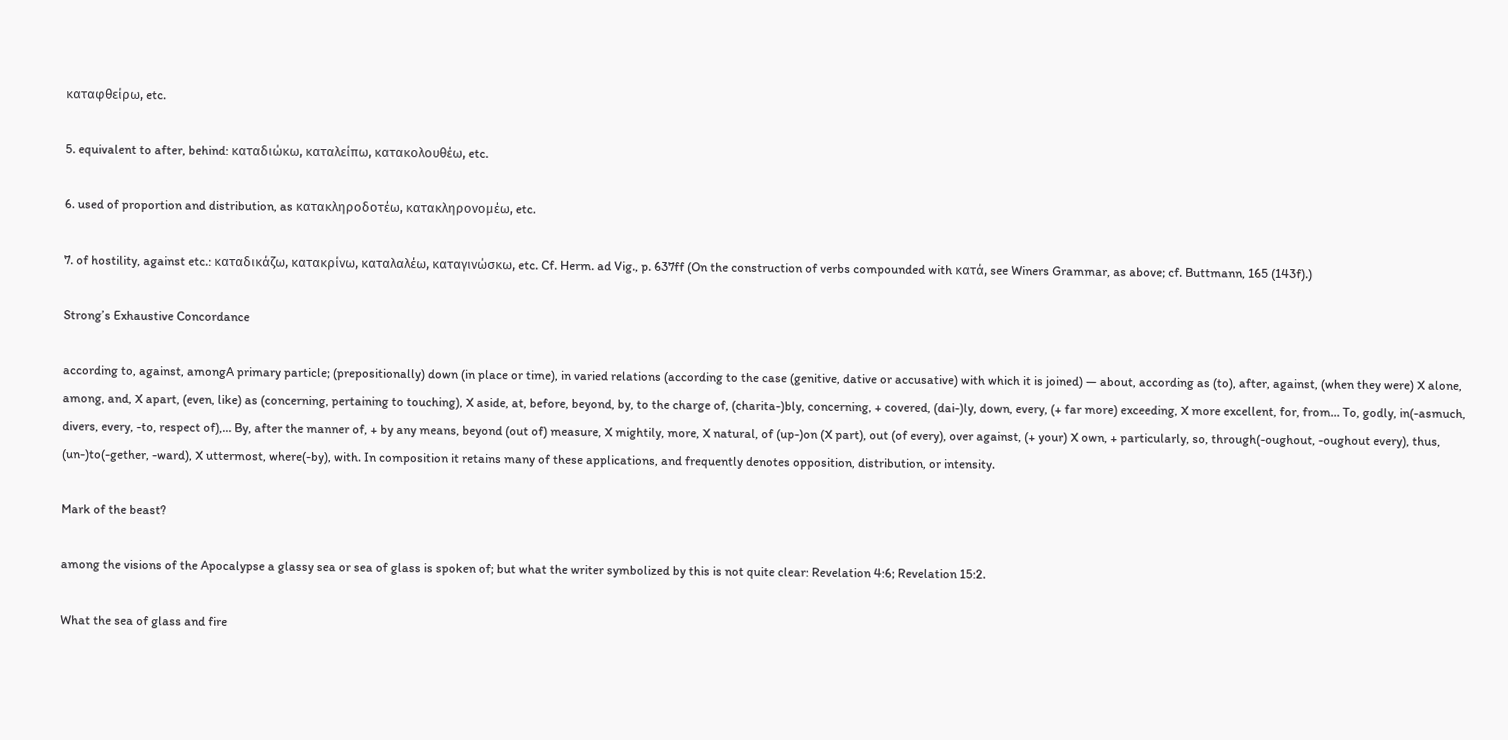καταφθείρω, etc.

5. equivalent to after, behind: καταδιώκω, καταλείπω, κατακολουθέω, etc.

6. used of proportion and distribution, as κατακληροδοτέω, κατακληρονομέω, etc.

7. of hostility, against etc.: καταδικάζω, κατακρίνω, καταλαλέω, καταγινώσκω, etc. Cf. Herm. ad Vig., p. 637ff (On the construction of verbs compounded with κατά, see Winers Grammar, as above; cf. Buttmann, 165 (143f).)

Strong’s Exhaustive Concordance

according to, against, amongA primary particle; (prepositionally) down (in place or time), in varied relations (according to the case (genitive, dative or accusative) with which it is joined) — about, according as (to), after, against, (when they were) X alone, among, and, X apart, (even, like) as (concerning, pertaining to touching), X aside, at, before, beyond, by, to the charge of, (charita-)bly, concerning, + covered, (dai-)ly, down, every, (+ far more) exceeding, X more excellent, for, from… To, godly, in(-asmuch, divers, every, -to, respect of),… By, after the manner of, + by any means, beyond (out of) measure, X mightily, more, X natural, of (up-)on (X part), out (of every), over against, (+ your) X own, + particularly, so, through(-oughout, -oughout every), thus, (un-)to(-gether, -ward), X uttermost, where(-by), with. In composition it retains many of these applications, and frequently denotes opposition, distribution, or intensity.

Mark of the beast?

among the visions of the Apocalypse a glassy sea or sea of glass is spoken of; but what the writer symbolized by this is not quite clear: Revelation 4:6; Revelation 15:2.

What the sea of glass and fire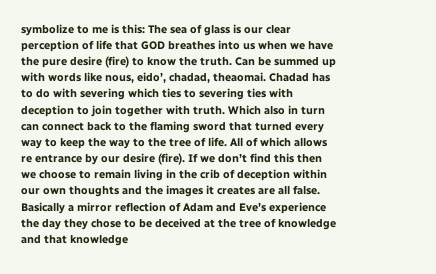symbolize to me is this: The sea of glass is our clear perception of life that GOD breathes into us when we have the pure desire (fire) to know the truth. Can be summed up with words like nous, eido’, chadad, theaomai. Chadad has to do with severing which ties to severing ties with deception to join together with truth. Which also in turn can connect back to the flaming sword that turned every way to keep the way to the tree of life. All of which allows re entrance by our desire (fire). If we don’t find this then we choose to remain living in the crib of deception within our own thoughts and the images it creates are all false. Basically a mirror reflection of Adam and Eve’s experience the day they chose to be deceived at the tree of knowledge and that knowledge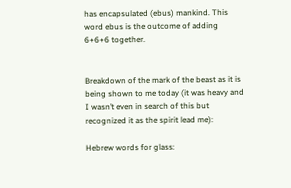has encapsulated (ebus) mankind. This word ebus is the outcome of adding 6+6+6 together.


Breakdown of the mark of the beast as it is being shown to me today (it was heavy and I wasn’t even in search of this but recognized it as the spirit lead me):

Hebrew words for glass: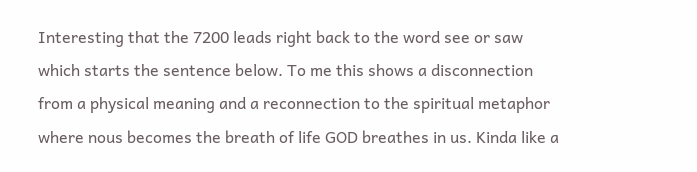Interesting that the 7200 leads right back to the word see or saw which starts the sentence below. To me this shows a disconnection from a physical meaning and a reconnection to the spiritual metaphor where nous becomes the breath of life GOD breathes in us. Kinda like a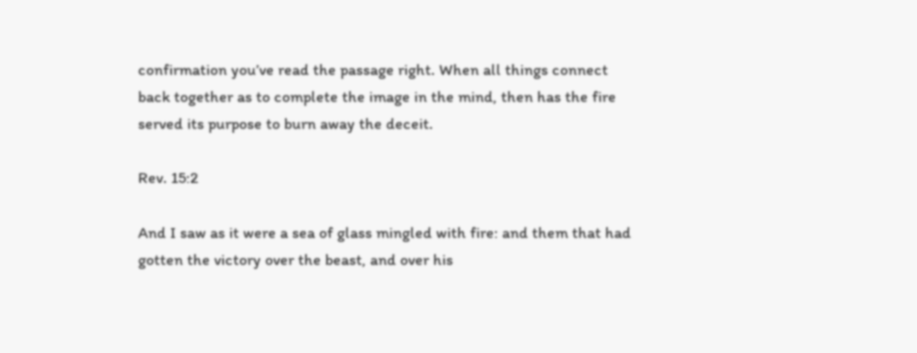confirmation you’ve read the passage right. When all things connect back together as to complete the image in the mind, then has the fire served its purpose to burn away the deceit.

Rev. 15:2

And I saw as it were a sea of glass mingled with fire: and them that had gotten the victory over the beast, and over his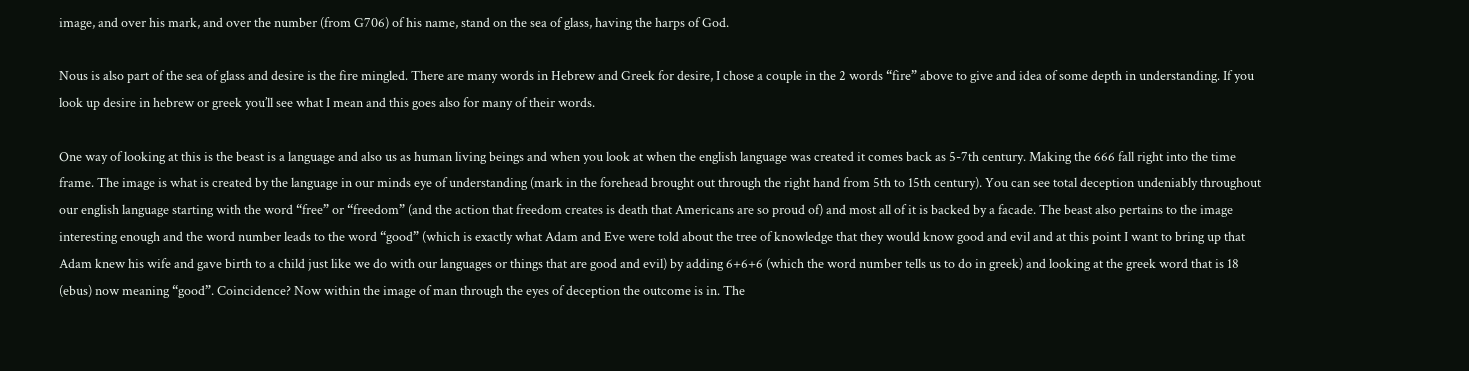image, and over his mark, and over the number (from G706) of his name, stand on the sea of glass, having the harps of God.

Nous is also part of the sea of glass and desire is the fire mingled. There are many words in Hebrew and Greek for desire, I chose a couple in the 2 words “fire” above to give and idea of some depth in understanding. If you look up desire in hebrew or greek you’ll see what I mean and this goes also for many of their words.

One way of looking at this is the beast is a language and also us as human living beings and when you look at when the english language was created it comes back as 5-7th century. Making the 666 fall right into the time frame. The image is what is created by the language in our minds eye of understanding (mark in the forehead brought out through the right hand from 5th to 15th century). You can see total deception undeniably throughout our english language starting with the word “free” or “freedom” (and the action that freedom creates is death that Americans are so proud of) and most all of it is backed by a facade. The beast also pertains to the image interesting enough and the word number leads to the word “good” (which is exactly what Adam and Eve were told about the tree of knowledge that they would know good and evil and at this point I want to bring up that Adam knew his wife and gave birth to a child just like we do with our languages or things that are good and evil) by adding 6+6+6 (which the word number tells us to do in greek) and looking at the greek word that is 18 (ebus) now meaning “good”. Coincidence? Now within the image of man through the eyes of deception the outcome is in. The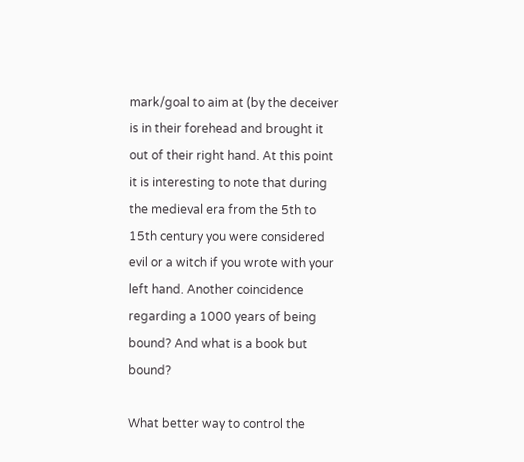mark/goal to aim at (by the deceiver is in their forehead and brought it out of their right hand. At this point it is interesting to note that during the medieval era from the 5th to 15th century you were considered evil or a witch if you wrote with your left hand. Another coincidence regarding a 1000 years of being bound? And what is a book but bound?

What better way to control the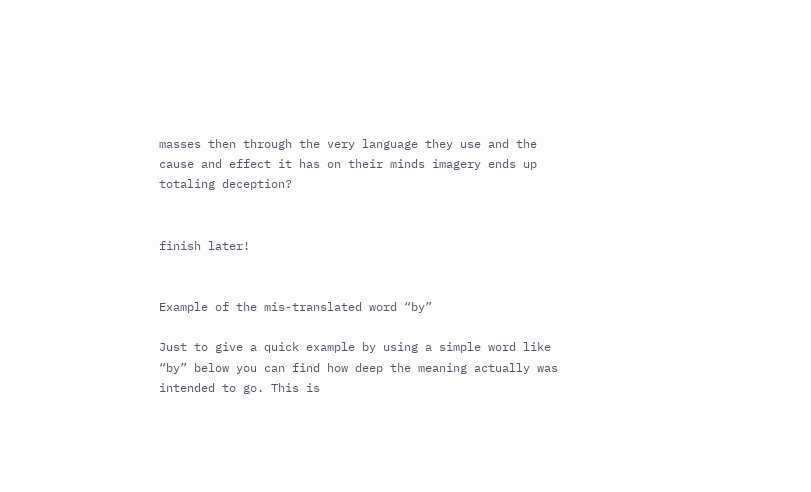masses then through the very language they use and the cause and effect it has on their minds imagery ends up totaling deception?


finish later!


Example of the mis-translated word “by”

Just to give a quick example by using a simple word like “by” below you can find how deep the meaning actually was intended to go. This is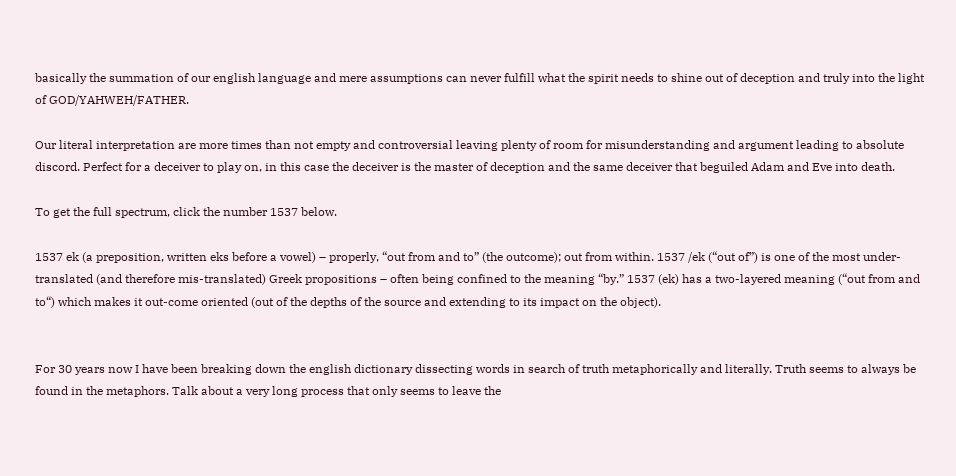basically the summation of our english language and mere assumptions can never fulfill what the spirit needs to shine out of deception and truly into the light of GOD/YAHWEH/FATHER.

Our literal interpretation are more times than not empty and controversial leaving plenty of room for misunderstanding and argument leading to absolute discord. Perfect for a deceiver to play on, in this case the deceiver is the master of deception and the same deceiver that beguiled Adam and Eve into death.

To get the full spectrum, click the number 1537 below.

1537 ek (a preposition, written eks before a vowel) – properly, “out from and to” (the outcome); out from within. 1537 /ek (“out of”) is one of the most under-translated (and therefore mis-translated) Greek propositions – often being confined to the meaning “by.” 1537 (ek) has a two-layered meaning (“out from and to“) which makes it out-come oriented (out of the depths of the source and extending to its impact on the object).


For 30 years now I have been breaking down the english dictionary dissecting words in search of truth metaphorically and literally. Truth seems to always be found in the metaphors. Talk about a very long process that only seems to leave the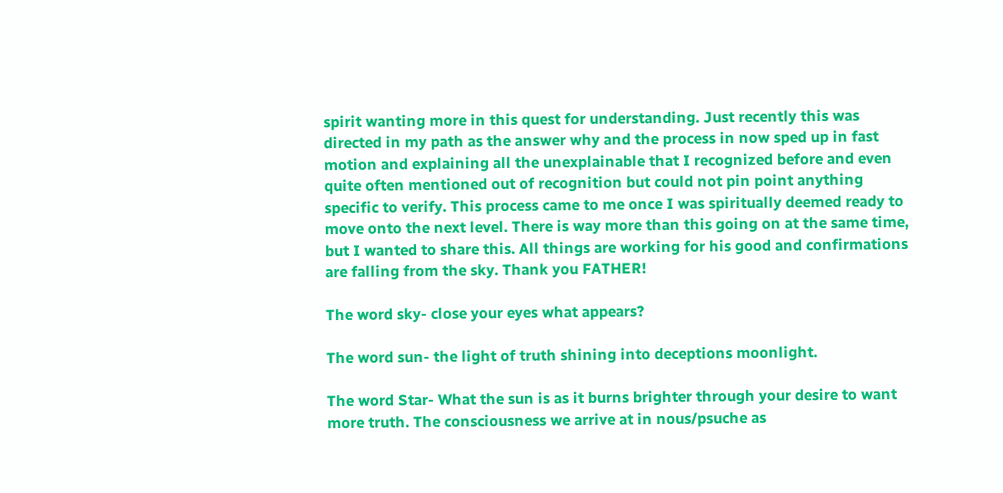spirit wanting more in this quest for understanding. Just recently this was directed in my path as the answer why and the process in now sped up in fast motion and explaining all the unexplainable that I recognized before and even quite often mentioned out of recognition but could not pin point anything specific to verify. This process came to me once I was spiritually deemed ready to move onto the next level. There is way more than this going on at the same time, but I wanted to share this. All things are working for his good and confirmations are falling from the sky. Thank you FATHER!

The word sky- close your eyes what appears?

The word sun- the light of truth shining into deceptions moonlight.

The word Star- What the sun is as it burns brighter through your desire to want more truth. The consciousness we arrive at in nous/psuche as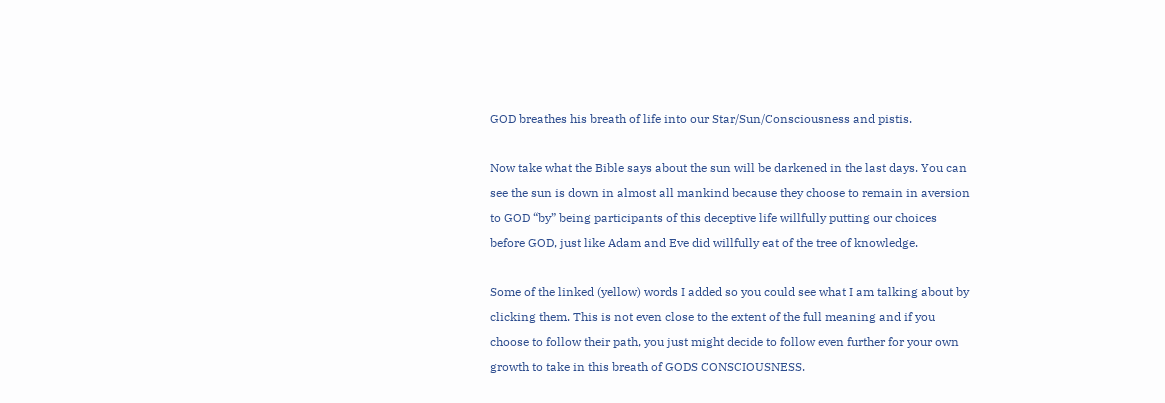GOD breathes his breath of life into our Star/Sun/Consciousness and pistis.

Now take what the Bible says about the sun will be darkened in the last days. You can see the sun is down in almost all mankind because they choose to remain in aversion to GOD “by” being participants of this deceptive life willfully putting our choices before GOD, just like Adam and Eve did willfully eat of the tree of knowledge.

Some of the linked (yellow) words I added so you could see what I am talking about by clicking them. This is not even close to the extent of the full meaning and if you choose to follow their path, you just might decide to follow even further for your own growth to take in this breath of GODS CONSCIOUSNESS.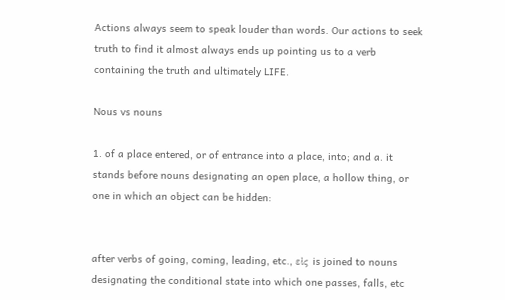Actions always seem to speak louder than words. Our actions to seek truth to find it almost always ends up pointing us to a verb containing the truth and ultimately LIFE.

Nous vs nouns

1. of a place entered, or of entrance into a place, into; and a. it stands before nouns designating an open place, a hollow thing, or one in which an object can be hidden:


after verbs of going, coming, leading, etc., εἰς is joined to nouns designating the conditional state into which one passes, falls, etc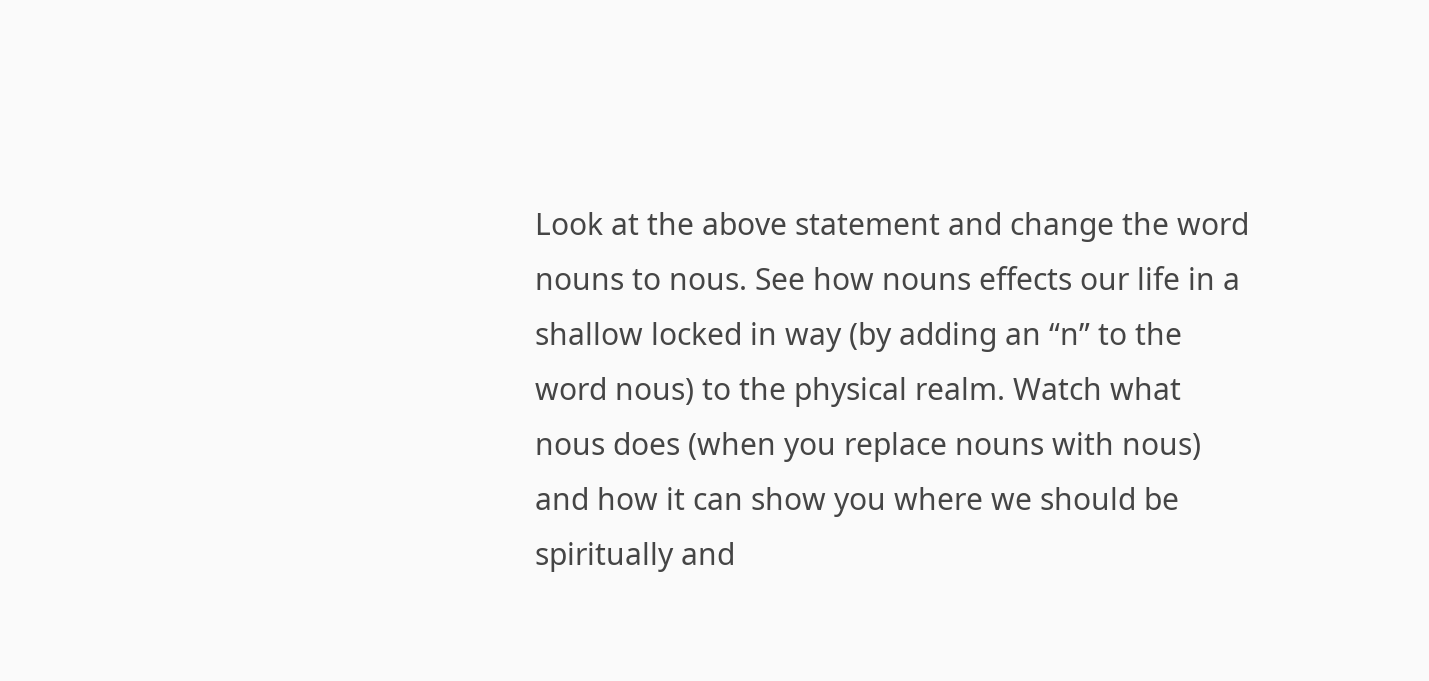Look at the above statement and change the word nouns to nous. See how nouns effects our life in a shallow locked in way (by adding an “n” to the word nous) to the physical realm. Watch what nous does (when you replace nouns with nous) and how it can show you where we should be spiritually and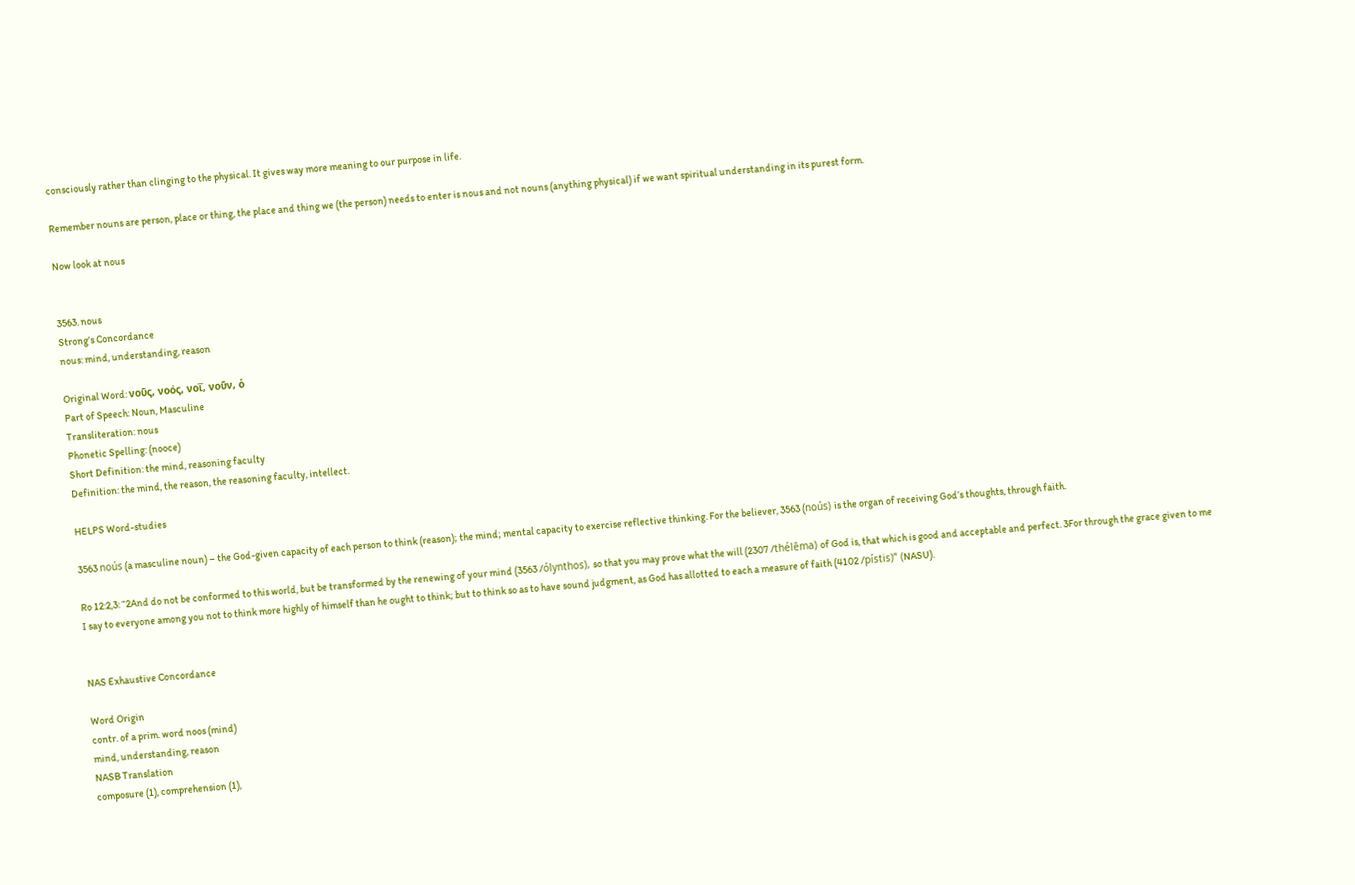consciously rather than clinging to the physical. It gives way more meaning to our purpose in life.

Remember nouns are person, place or thing, the place and thing we (the person) needs to enter is nous and not nouns (anything physical) if we want spiritual understanding in its purest form.

Now look at nous


3563. nous
Strong’s Concordance
nous: mind, understanding, reason

Original Word: νοῦς, νοός, νοΐ, νοῦν, ὁ
Part of Speech: Noun, Masculine
Transliteration: nous
Phonetic Spelling: (nooce)
Short Definition: the mind, reasoning faculty
Definition: the mind, the reason, the reasoning faculty, intellect.

HELPS Word-studies

3563 noús (a masculine noun) – the God-given capacity of each person to think (reason); the mind; mental capacity to exercise reflective thinking. For the believer, 3563 (noús) is the organ of receiving God’s thoughts, through faith.

Ro 12:2,3: “2And do not be conformed to this world, but be transformed by the renewing of your mind (3563 /ólynthos), so that you may prove what the will (2307 /thélēma) of God is, that which is good and acceptable and perfect. 3For through the grace given to me I say to everyone among you not to think more highly of himself than he ought to think; but to think so as to have sound judgment, as God has allotted to each a measure of faith (4102 /pístis)” (NASU).


NAS Exhaustive Concordance

Word Origin
contr. of a prim. word noos (mind)
mind, understanding, reason
NASB Translation
composure (1), comprehension (1),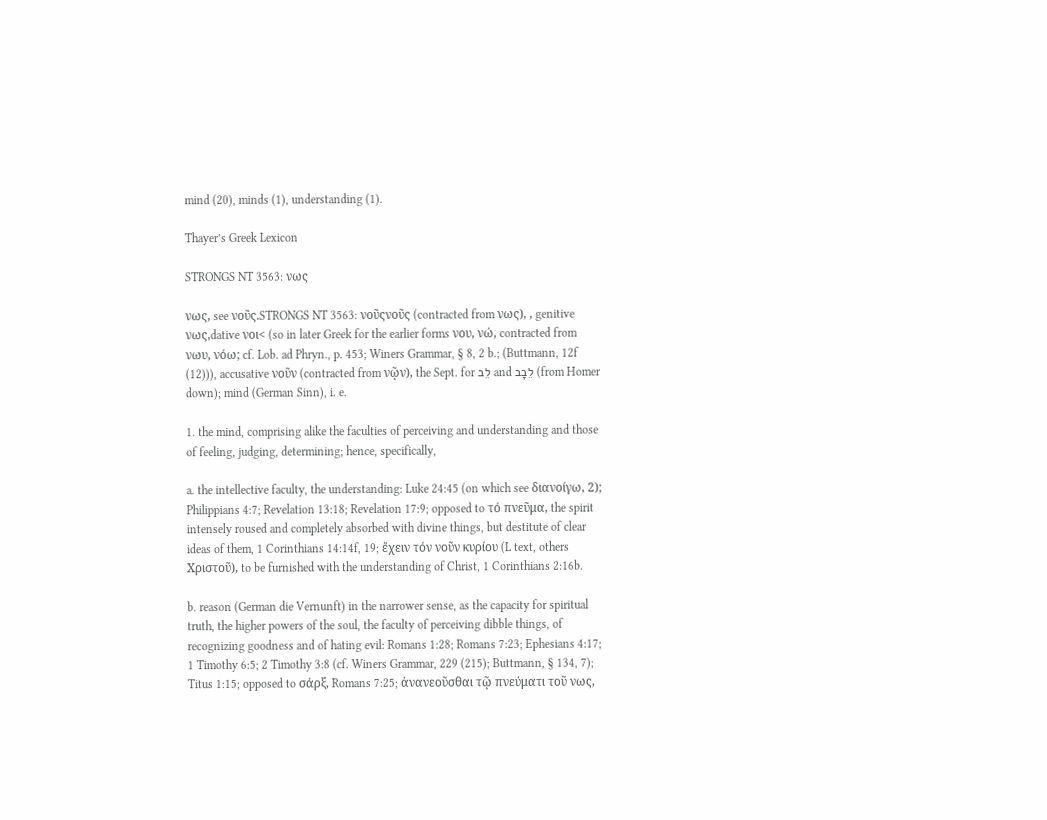mind (20), minds (1), understanding (1).

Thayer’s Greek Lexicon

STRONGS NT 3563: νως

νως, see νοῦς.STRONGS NT 3563: νοῦςνοῦς (contracted from νως), , genitive νως,dative νοι< (so in later Greek for the earlier forms νου, νώ, contracted from νωυ, νόω; cf. Lob. ad Phryn., p. 453; Winers Grammar, § 8, 2 b.; (Buttmann, 12f (12))), accusative νοῦν (contracted from νῷν), the Sept. for לֵב and לֵבָב (from Homer down); mind (German Sinn), i. e.

1. the mind, comprising alike the faculties of perceiving and understanding and those of feeling, judging, determining; hence, specifically,

a. the intellective faculty, the understanding: Luke 24:45 (on which see διανοίγω, 2); Philippians 4:7; Revelation 13:18; Revelation 17:9; opposed to τό πνεῦμα, the spirit intensely roused and completely absorbed with divine things, but destitute of clear ideas of them, 1 Corinthians 14:14f, 19; ἔχειν τόν νοῦν κυρίου (L text, others Χριστοῦ), to be furnished with the understanding of Christ, 1 Corinthians 2:16b.

b. reason (German die Vernunft) in the narrower sense, as the capacity for spiritual truth, the higher powers of the soul, the faculty of perceiving dibble things, of recognizing goodness and of hating evil: Romans 1:28; Romans 7:23; Ephesians 4:17; 1 Timothy 6:5; 2 Timothy 3:8 (cf. Winers Grammar, 229 (215); Buttmann, § 134, 7); Titus 1:15; opposed to σάρξ, Romans 7:25; ἀνανεοῦσθαι τῷ πνεύματι τοῦ νως,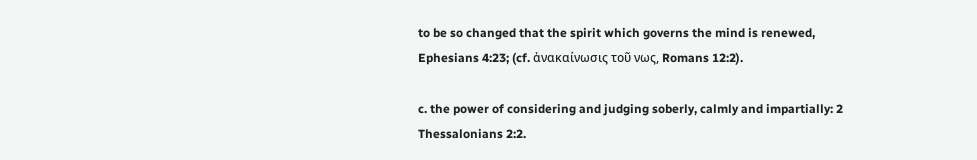to be so changed that the spirit which governs the mind is renewed, Ephesians 4:23; (cf. ἀνακαίνωσις τοῦ νως, Romans 12:2).

c. the power of considering and judging soberly, calmly and impartially: 2 Thessalonians 2:2.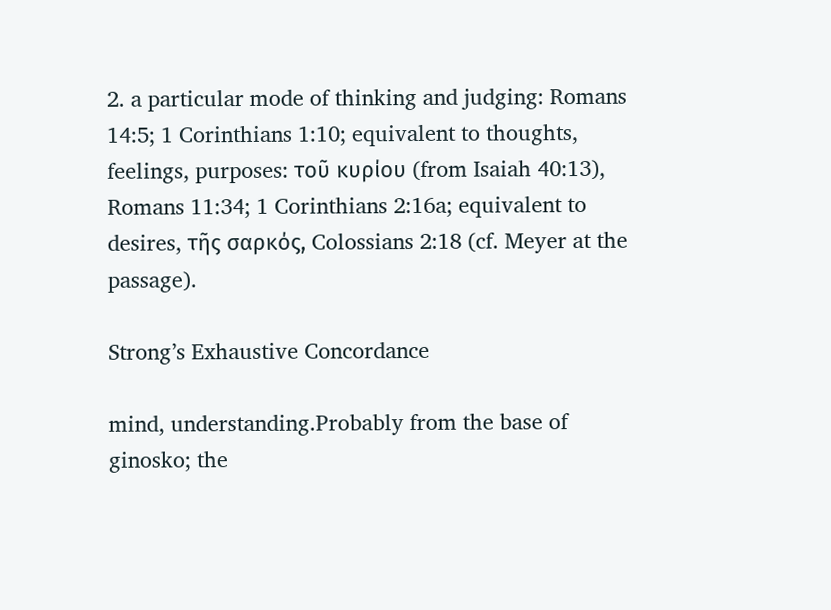2. a particular mode of thinking and judging: Romans 14:5; 1 Corinthians 1:10; equivalent to thoughts, feelings, purposes: τοῦ κυρίου (from Isaiah 40:13), Romans 11:34; 1 Corinthians 2:16a; equivalent to desires, τῆς σαρκός, Colossians 2:18 (cf. Meyer at the passage).

Strong’s Exhaustive Concordance

mind, understanding.Probably from the base of ginosko; the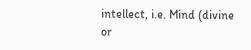intellect, i.e. Mind (divine or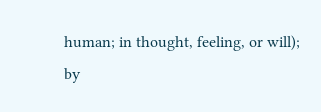human; in thought, feeling, or will); by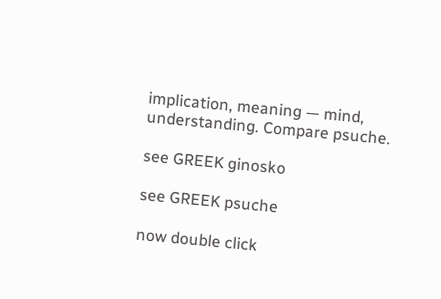implication, meaning — mind, understanding. Compare psuche.

see GREEK ginosko

see GREEK psuche

now double click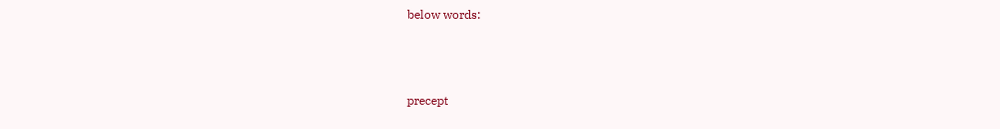below words:



precept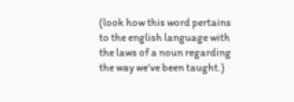(look how this word pertains to the english language with the laws of a noun regarding the way we’ve been taught.)